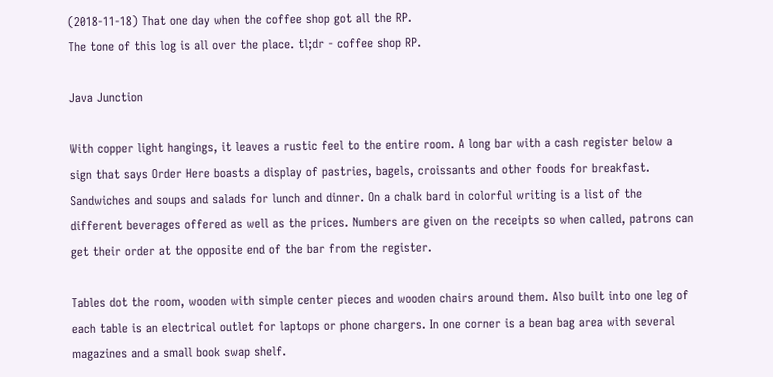(2018-11-18) That one day when the coffee shop got all the RP.
The tone of this log is all over the place. tl;dr - coffee shop RP.

Java Junction

With copper light hangings, it leaves a rustic feel to the entire room. A long bar with a cash register below a sign that says Order Here boasts a display of pastries, bagels, croissants and other foods for breakfast. Sandwiches and soups and salads for lunch and dinner. On a chalk bard in colorful writing is a list of the different beverages offered as well as the prices. Numbers are given on the receipts so when called, patrons can get their order at the opposite end of the bar from the register.

Tables dot the room, wooden with simple center pieces and wooden chairs around them. Also built into one leg of each table is an electrical outlet for laptops or phone chargers. In one corner is a bean bag area with several magazines and a small book swap shelf.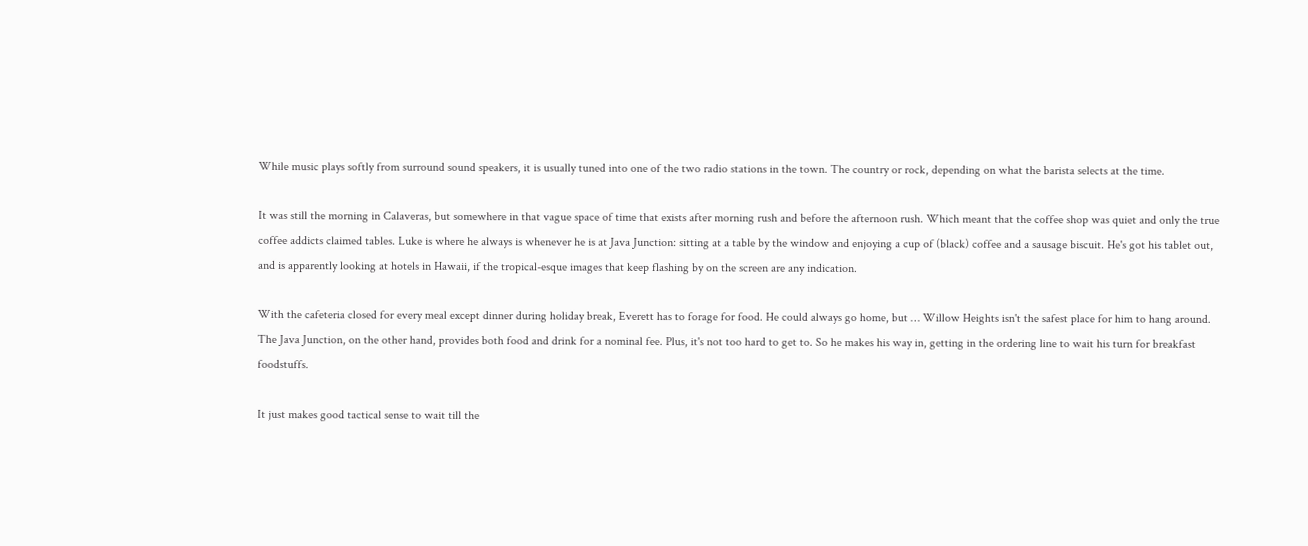While music plays softly from surround sound speakers, it is usually tuned into one of the two radio stations in the town. The country or rock, depending on what the barista selects at the time.

It was still the morning in Calaveras, but somewhere in that vague space of time that exists after morning rush and before the afternoon rush. Which meant that the coffee shop was quiet and only the true coffee addicts claimed tables. Luke is where he always is whenever he is at Java Junction: sitting at a table by the window and enjoying a cup of (black) coffee and a sausage biscuit. He's got his tablet out, and is apparently looking at hotels in Hawaii, if the tropical-esque images that keep flashing by on the screen are any indication.

With the cafeteria closed for every meal except dinner during holiday break, Everett has to forage for food. He could always go home, but … Willow Heights isn't the safest place for him to hang around. The Java Junction, on the other hand, provides both food and drink for a nominal fee. Plus, it's not too hard to get to. So he makes his way in, getting in the ordering line to wait his turn for breakfast foodstuffs.

It just makes good tactical sense to wait till the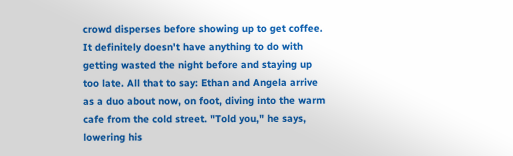crowd disperses before showing up to get coffee. It definitely doesn't have anything to do with getting wasted the night before and staying up too late. All that to say: Ethan and Angela arrive as a duo about now, on foot, diving into the warm cafe from the cold street. "Told you," he says, lowering his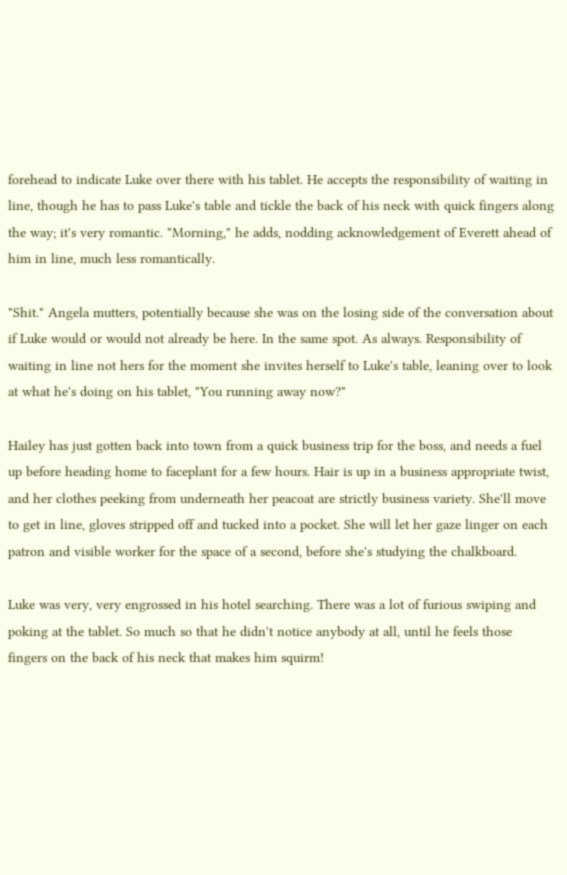forehead to indicate Luke over there with his tablet. He accepts the responsibility of waiting in line, though he has to pass Luke's table and tickle the back of his neck with quick fingers along the way; it's very romantic. "Morning," he adds, nodding acknowledgement of Everett ahead of him in line, much less romantically.

"Shit." Angela mutters, potentially because she was on the losing side of the conversation about if Luke would or would not already be here. In the same spot. As always. Responsibility of waiting in line not hers for the moment she invites herself to Luke's table, leaning over to look at what he's doing on his tablet, "You running away now?"

Hailey has just gotten back into town from a quick business trip for the boss, and needs a fuel up before heading home to faceplant for a few hours. Hair is up in a business appropriate twist, and her clothes peeking from underneath her peacoat are strictly business variety. She'll move to get in line, gloves stripped off and tucked into a pocket. She will let her gaze linger on each patron and visible worker for the space of a second, before she's studying the chalkboard.

Luke was very, very engrossed in his hotel searching. There was a lot of furious swiping and poking at the tablet. So much so that he didn't notice anybody at all, until he feels those fingers on the back of his neck that makes him squirm!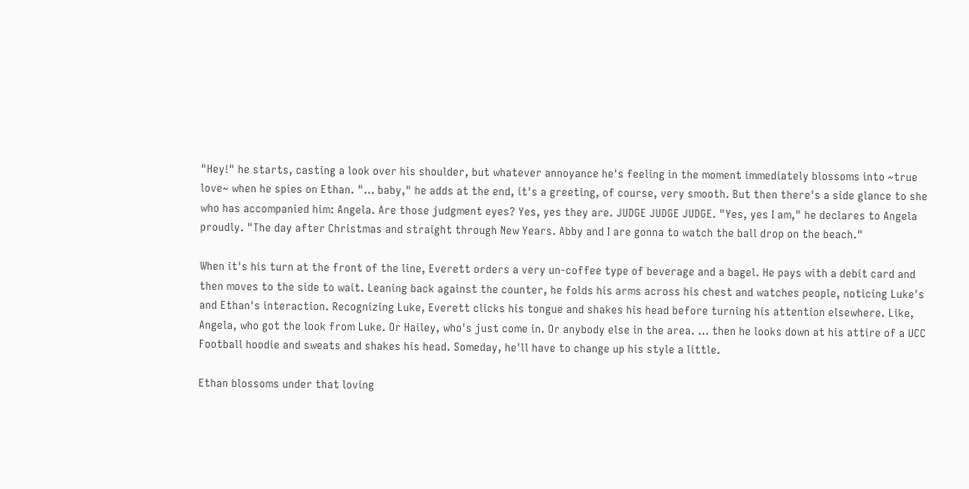"Hey!" he starts, casting a look over his shoulder, but whatever annoyance he's feeling in the moment immediately blossoms into ~true love~ when he spies on Ethan. "… baby," he adds at the end, it's a greeting, of course, very smooth. But then there's a side glance to she who has accompanied him: Angela. Are those judgment eyes? Yes, yes they are. JUDGE JUDGE JUDGE. "Yes, yes I am," he declares to Angela proudly. "The day after Christmas and straight through New Years. Abby and I are gonna to watch the ball drop on the beach."

When it's his turn at the front of the line, Everett orders a very un-coffee type of beverage and a bagel. He pays with a debit card and then moves to the side to wait. Leaning back against the counter, he folds his arms across his chest and watches people, noticing Luke's and Ethan's interaction. Recognizing Luke, Everett clicks his tongue and shakes his head before turning his attention elsewhere. Like, Angela, who got the look from Luke. Or Hailey, who's just come in. Or anybody else in the area. … then he looks down at his attire of a UCC Football hoodie and sweats and shakes his head. Someday, he'll have to change up his style a little.

Ethan blossoms under that loving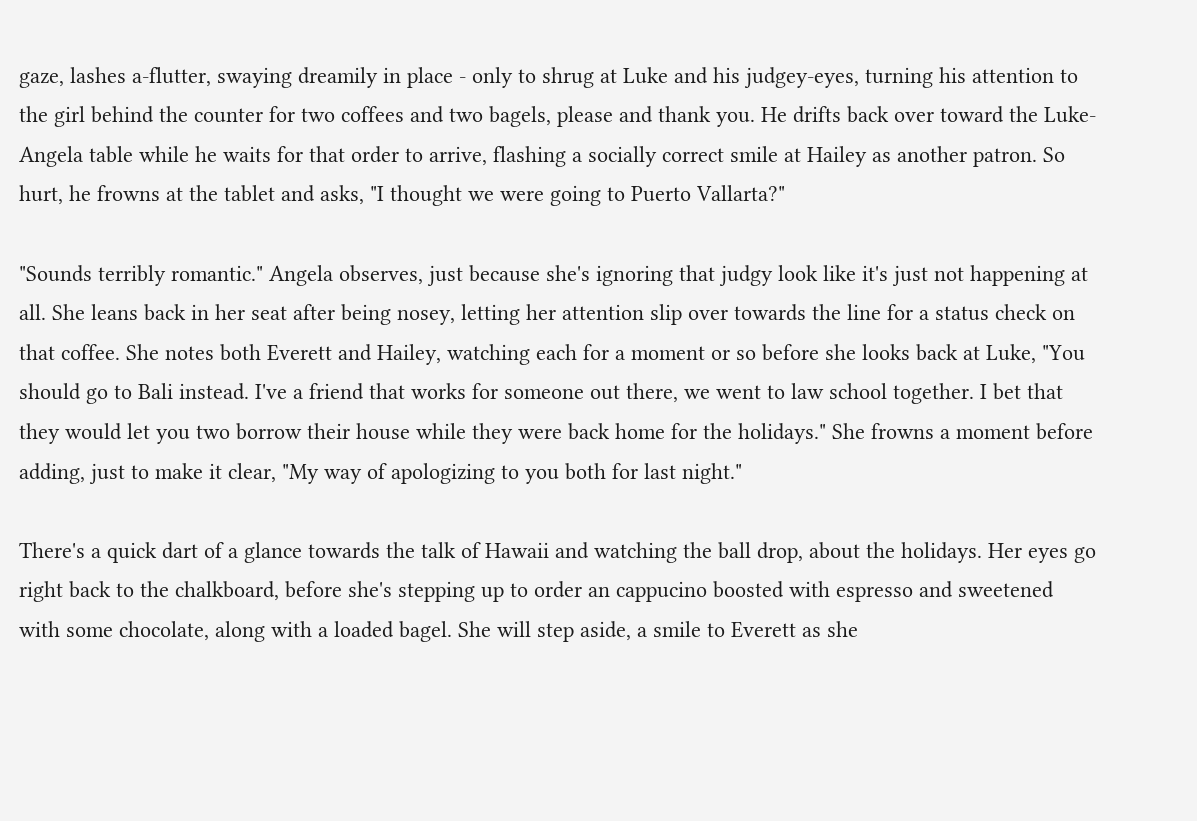gaze, lashes a-flutter, swaying dreamily in place - only to shrug at Luke and his judgey-eyes, turning his attention to the girl behind the counter for two coffees and two bagels, please and thank you. He drifts back over toward the Luke-Angela table while he waits for that order to arrive, flashing a socially correct smile at Hailey as another patron. So hurt, he frowns at the tablet and asks, "I thought we were going to Puerto Vallarta?"

"Sounds terribly romantic." Angela observes, just because she's ignoring that judgy look like it's just not happening at all. She leans back in her seat after being nosey, letting her attention slip over towards the line for a status check on that coffee. She notes both Everett and Hailey, watching each for a moment or so before she looks back at Luke, "You should go to Bali instead. I've a friend that works for someone out there, we went to law school together. I bet that they would let you two borrow their house while they were back home for the holidays." She frowns a moment before adding, just to make it clear, "My way of apologizing to you both for last night."

There's a quick dart of a glance towards the talk of Hawaii and watching the ball drop, about the holidays. Her eyes go right back to the chalkboard, before she's stepping up to order an cappucino boosted with espresso and sweetened with some chocolate, along with a loaded bagel. She will step aside, a smile to Everett as she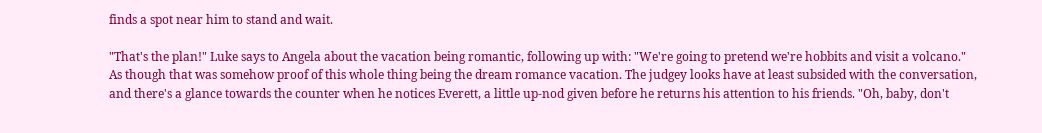finds a spot near him to stand and wait.

"That's the plan!" Luke says to Angela about the vacation being romantic, following up with: "We're going to pretend we're hobbits and visit a volcano." As though that was somehow proof of this whole thing being the dream romance vacation. The judgey looks have at least subsided with the conversation, and there's a glance towards the counter when he notices Everett, a little up-nod given before he returns his attention to his friends. "Oh, baby, don't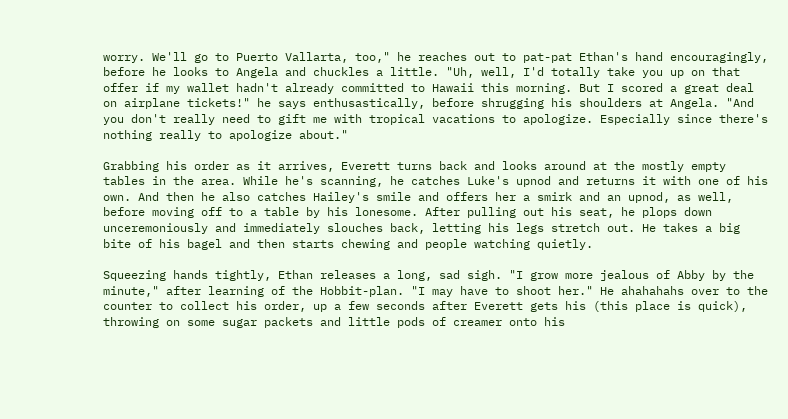worry. We'll go to Puerto Vallarta, too," he reaches out to pat-pat Ethan's hand encouragingly, before he looks to Angela and chuckles a little. "Uh, well, I'd totally take you up on that offer if my wallet hadn't already committed to Hawaii this morning. But I scored a great deal on airplane tickets!" he says enthusastically, before shrugging his shoulders at Angela. "And you don't really need to gift me with tropical vacations to apologize. Especially since there's nothing really to apologize about."

Grabbing his order as it arrives, Everett turns back and looks around at the mostly empty tables in the area. While he's scanning, he catches Luke's upnod and returns it with one of his own. And then he also catches Hailey's smile and offers her a smirk and an upnod, as well, before moving off to a table by his lonesome. After pulling out his seat, he plops down unceremoniously and immediately slouches back, letting his legs stretch out. He takes a big bite of his bagel and then starts chewing and people watching quietly.

Squeezing hands tightly, Ethan releases a long, sad sigh. "I grow more jealous of Abby by the minute," after learning of the Hobbit-plan. "I may have to shoot her." He ahahahahs over to the counter to collect his order, up a few seconds after Everett gets his (this place is quick), throwing on some sugar packets and little pods of creamer onto his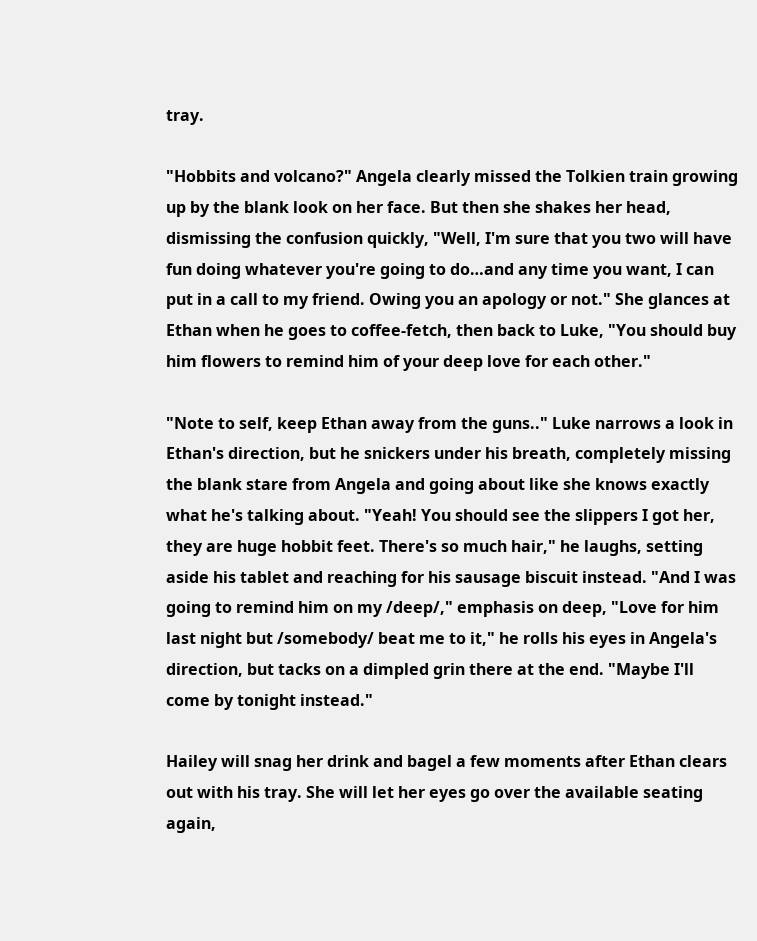tray.

"Hobbits and volcano?" Angela clearly missed the Tolkien train growing up by the blank look on her face. But then she shakes her head, dismissing the confusion quickly, "Well, I'm sure that you two will have fun doing whatever you're going to do…and any time you want, I can put in a call to my friend. Owing you an apology or not." She glances at Ethan when he goes to coffee-fetch, then back to Luke, "You should buy him flowers to remind him of your deep love for each other."

"Note to self, keep Ethan away from the guns.." Luke narrows a look in Ethan's direction, but he snickers under his breath, completely missing the blank stare from Angela and going about like she knows exactly what he's talking about. "Yeah! You should see the slippers I got her, they are huge hobbit feet. There's so much hair," he laughs, setting aside his tablet and reaching for his sausage biscuit instead. "And I was going to remind him on my /deep/," emphasis on deep, "Love for him last night but /somebody/ beat me to it," he rolls his eyes in Angela's direction, but tacks on a dimpled grin there at the end. "Maybe I'll come by tonight instead."

Hailey will snag her drink and bagel a few moments after Ethan clears out with his tray. She will let her eyes go over the available seating again,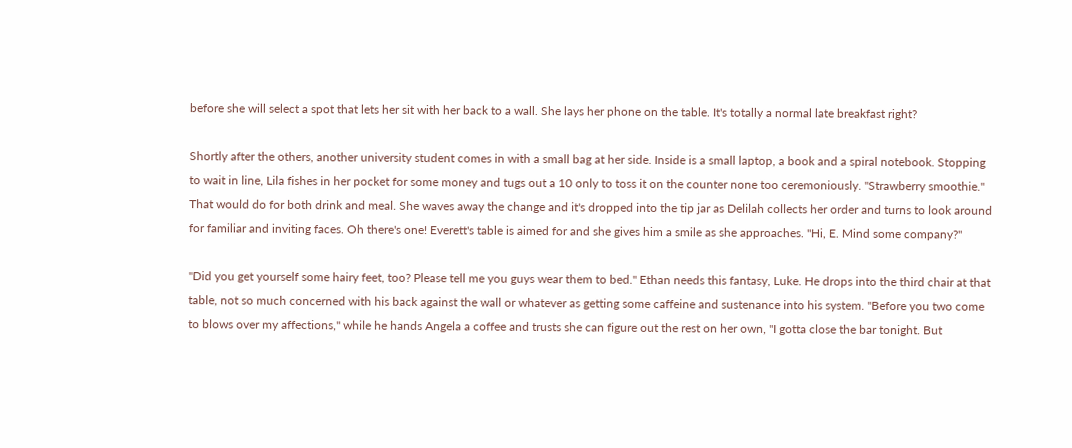before she will select a spot that lets her sit with her back to a wall. She lays her phone on the table. It's totally a normal late breakfast right?

Shortly after the others, another university student comes in with a small bag at her side. Inside is a small laptop, a book and a spiral notebook. Stopping to wait in line, Lila fishes in her pocket for some money and tugs out a 10 only to toss it on the counter none too ceremoniously. "Strawberry smoothie." That would do for both drink and meal. She waves away the change and it's dropped into the tip jar as Delilah collects her order and turns to look around for familiar and inviting faces. Oh there's one! Everett's table is aimed for and she gives him a smile as she approaches. "Hi, E. Mind some company?"

"Did you get yourself some hairy feet, too? Please tell me you guys wear them to bed." Ethan needs this fantasy, Luke. He drops into the third chair at that table, not so much concerned with his back against the wall or whatever as getting some caffeine and sustenance into his system. "Before you two come to blows over my affections," while he hands Angela a coffee and trusts she can figure out the rest on her own, "I gotta close the bar tonight. But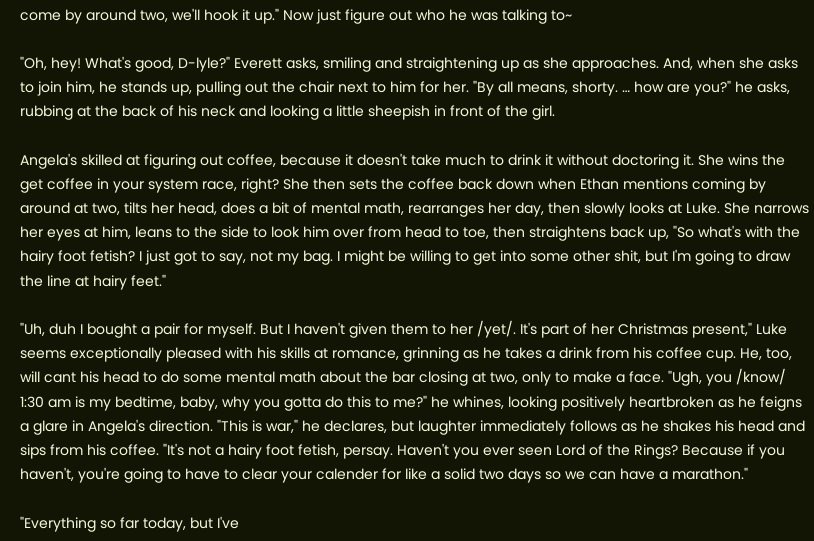come by around two, we'll hook it up." Now just figure out who he was talking to~

"Oh, hey! What's good, D-lyle?" Everett asks, smiling and straightening up as she approaches. And, when she asks to join him, he stands up, pulling out the chair next to him for her. "By all means, shorty. … how are you?" he asks, rubbing at the back of his neck and looking a little sheepish in front of the girl.

Angela's skilled at figuring out coffee, because it doesn't take much to drink it without doctoring it. She wins the get coffee in your system race, right? She then sets the coffee back down when Ethan mentions coming by around at two, tilts her head, does a bit of mental math, rearranges her day, then slowly looks at Luke. She narrows her eyes at him, leans to the side to look him over from head to toe, then straightens back up, "So what's with the hairy foot fetish? I just got to say, not my bag. I might be willing to get into some other shit, but I'm going to draw the line at hairy feet."

"Uh, duh I bought a pair for myself. But I haven't given them to her /yet/. It's part of her Christmas present," Luke seems exceptionally pleased with his skills at romance, grinning as he takes a drink from his coffee cup. He, too, will cant his head to do some mental math about the bar closing at two, only to make a face. "Ugh, you /know/ 1:30 am is my bedtime, baby, why you gotta do this to me?" he whines, looking positively heartbroken as he feigns a glare in Angela's direction. "This is war," he declares, but laughter immediately follows as he shakes his head and sips from his coffee. "It's not a hairy foot fetish, persay. Haven't you ever seen Lord of the Rings? Because if you haven't, you're going to have to clear your calender for like a solid two days so we can have a marathon."

"Everything so far today, but I've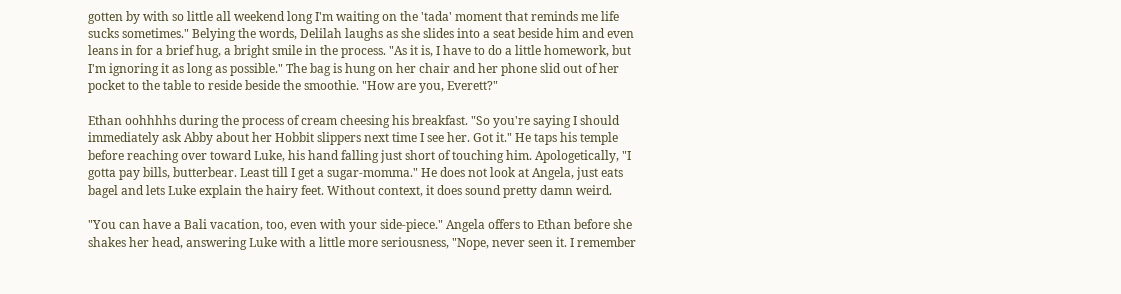gotten by with so little all weekend long I'm waiting on the 'tada' moment that reminds me life sucks sometimes." Belying the words, Delilah laughs as she slides into a seat beside him and even leans in for a brief hug, a bright smile in the process. "As it is, I have to do a little homework, but I'm ignoring it as long as possible." The bag is hung on her chair and her phone slid out of her pocket to the table to reside beside the smoothie. "How are you, Everett?"

Ethan oohhhhs during the process of cream cheesing his breakfast. "So you're saying I should immediately ask Abby about her Hobbit slippers next time I see her. Got it." He taps his temple before reaching over toward Luke, his hand falling just short of touching him. Apologetically, "I gotta pay bills, butterbear. Least till I get a sugar-momma." He does not look at Angela, just eats bagel and lets Luke explain the hairy feet. Without context, it does sound pretty damn weird.

"You can have a Bali vacation, too, even with your side-piece." Angela offers to Ethan before she shakes her head, answering Luke with a little more seriousness, "Nope, never seen it. I remember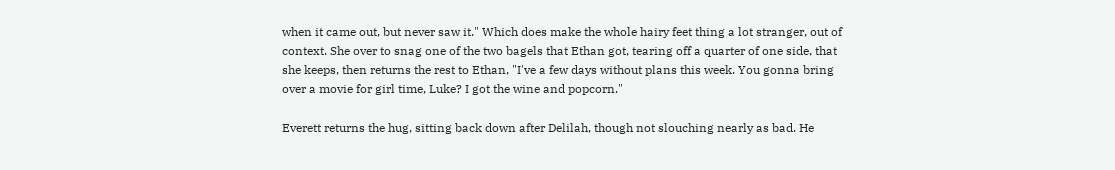when it came out, but never saw it." Which does make the whole hairy feet thing a lot stranger, out of context. She over to snag one of the two bagels that Ethan got, tearing off a quarter of one side, that she keeps, then returns the rest to Ethan, "I've a few days without plans this week. You gonna bring over a movie for girl time, Luke? I got the wine and popcorn."

Everett returns the hug, sitting back down after Delilah, though not slouching nearly as bad. He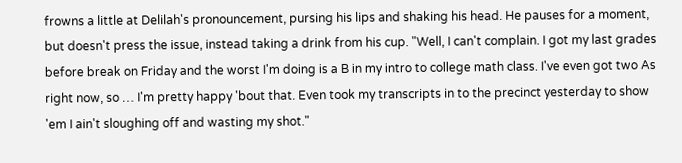frowns a little at Delilah's pronouncement, pursing his lips and shaking his head. He pauses for a moment, but doesn't press the issue, instead taking a drink from his cup. "Well, I can't complain. I got my last grades before break on Friday and the worst I'm doing is a B in my intro to college math class. I've even got two As right now, so … I'm pretty happy 'bout that. Even took my transcripts in to the precinct yesterday to show 'em I ain't sloughing off and wasting my shot."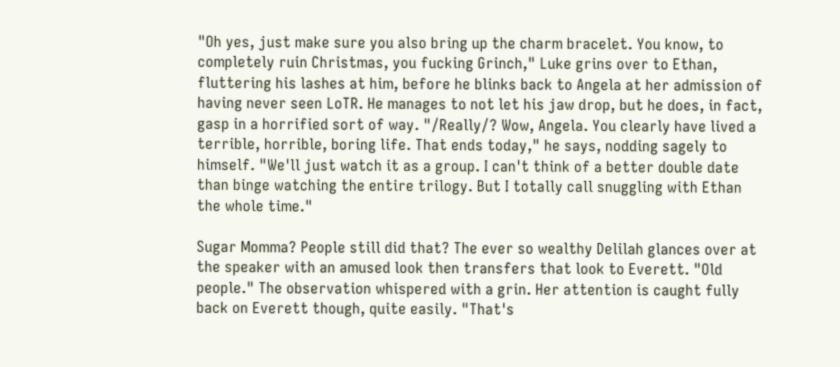"Oh yes, just make sure you also bring up the charm bracelet. You know, to completely ruin Christmas, you fucking Grinch," Luke grins over to Ethan, fluttering his lashes at him, before he blinks back to Angela at her admission of having never seen LoTR. He manages to not let his jaw drop, but he does, in fact, gasp in a horrified sort of way. "/Really/? Wow, Angela. You clearly have lived a terrible, horrible, boring life. That ends today," he says, nodding sagely to himself. "We'll just watch it as a group. I can't think of a better double date than binge watching the entire trilogy. But I totally call snuggling with Ethan the whole time."

Sugar Momma? People still did that? The ever so wealthy Delilah glances over at the speaker with an amused look then transfers that look to Everett. "Old people." The observation whispered with a grin. Her attention is caught fully back on Everett though, quite easily. "That's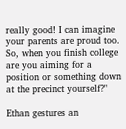really good! I can imagine your parents are proud too. So, when you finish college are you aiming for a position or something down at the precinct yourself?"

Ethan gestures an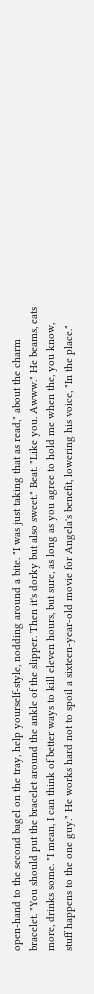open-hand to the second bagel on the tray, help yourself-style, nodding around a bite. "I was just taking that as read," about the charm bracelet. "You should put the bracelet around the ankle of the slipper. Then it's dorky but also sweet." Beat. "Like you. Awww." He beams, eats more, drinks some. "I mean, I can think of better ways to kill eleven hours, but sure, as long as you agree to hold me when the, you know, stuff happens to the one guy." He works hard not to spoil a sixteen-year-old movie for Angela's benefit, lowering his voice, "In the place."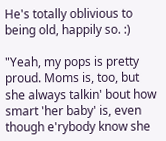He's totally oblivious to being old, happily so. :)

"Yeah, my pops is pretty proud. Moms is, too, but she always talkin' bout how smart 'her baby' is, even though e'rybody know she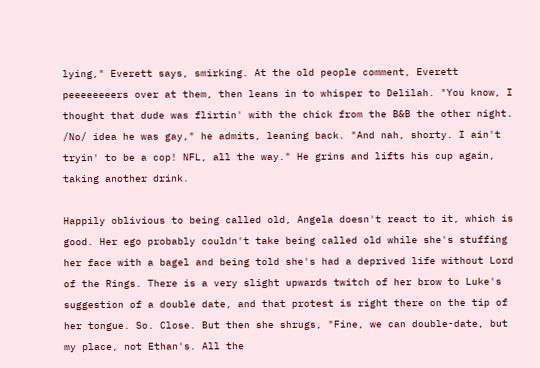lying," Everett says, smirking. At the old people comment, Everett peeeeeeeers over at them, then leans in to whisper to Delilah. "You know, I thought that dude was flirtin' with the chick from the B&B the other night. /No/ idea he was gay," he admits, leaning back. "And nah, shorty. I ain't tryin' to be a cop! NFL, all the way." He grins and lifts his cup again, taking another drink.

Happily oblivious to being called old, Angela doesn't react to it, which is good. Her ego probably couldn't take being called old while she's stuffing her face with a bagel and being told she's had a deprived life without Lord of the Rings. There is a very slight upwards twitch of her brow to Luke's suggestion of a double date, and that protest is right there on the tip of her tongue. So. Close. But then she shrugs, "Fine, we can double-date, but my place, not Ethan's. All the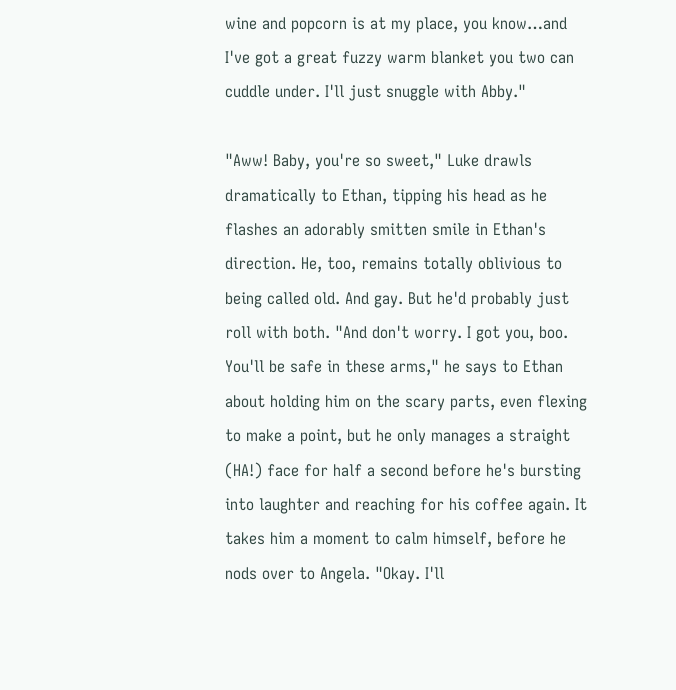wine and popcorn is at my place, you know…and I've got a great fuzzy warm blanket you two can cuddle under. I'll just snuggle with Abby."

"Aww! Baby, you're so sweet," Luke drawls dramatically to Ethan, tipping his head as he flashes an adorably smitten smile in Ethan's direction. He, too, remains totally oblivious to being called old. And gay. But he'd probably just roll with both. "And don't worry. I got you, boo. You'll be safe in these arms," he says to Ethan about holding him on the scary parts, even flexing to make a point, but he only manages a straight (HA!) face for half a second before he's bursting into laughter and reaching for his coffee again. It takes him a moment to calm himself, before he nods over to Angela. "Okay. I'll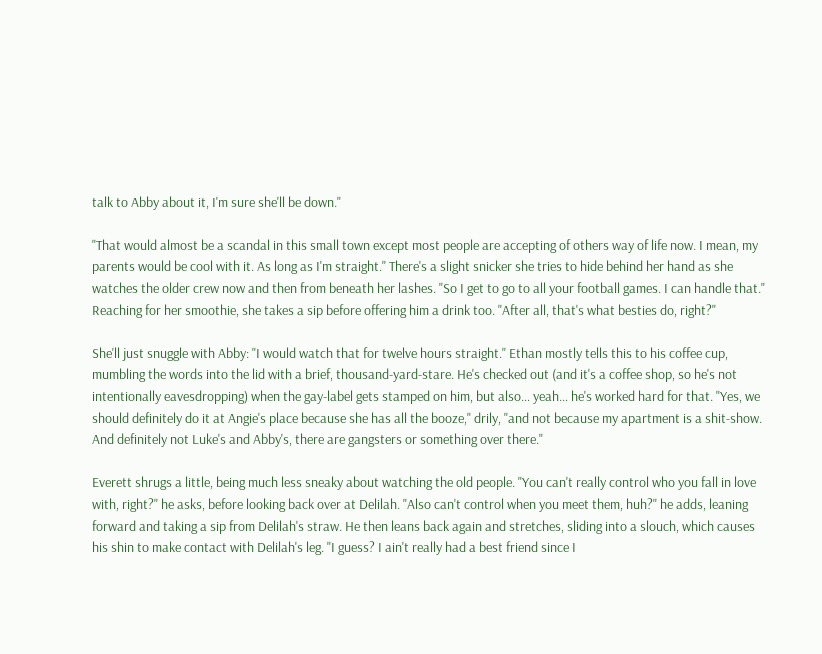talk to Abby about it, I'm sure she'll be down."

"That would almost be a scandal in this small town except most people are accepting of others way of life now. I mean, my parents would be cool with it. As long as I'm straight." There's a slight snicker she tries to hide behind her hand as she watches the older crew now and then from beneath her lashes. "So I get to go to all your football games. I can handle that." Reaching for her smoothie, she takes a sip before offering him a drink too. "After all, that's what besties do, right?"

She'll just snuggle with Abby: "I would watch that for twelve hours straight." Ethan mostly tells this to his coffee cup, mumbling the words into the lid with a brief, thousand-yard-stare. He's checked out (and it's a coffee shop, so he's not intentionally eavesdropping) when the gay-label gets stamped on him, but also… yeah… he's worked hard for that. "Yes, we should definitely do it at Angie's place because she has all the booze," drily, "and not because my apartment is a shit-show. And definitely not Luke's and Abby's, there are gangsters or something over there."

Everett shrugs a little, being much less sneaky about watching the old people. "You can't really control who you fall in love with, right?" he asks, before looking back over at Delilah. "Also can't control when you meet them, huh?" he adds, leaning forward and taking a sip from Delilah's straw. He then leans back again and stretches, sliding into a slouch, which causes his shin to make contact with Delilah's leg. "I guess? I ain't really had a best friend since I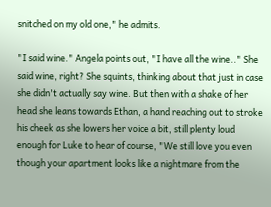snitched on my old one," he admits.

"I said wine." Angela points out, "I have all the wine.." She said wine, right? She squints, thinking about that just in case she didn't actually say wine. But then with a shake of her head she leans towards Ethan, a hand reaching out to stroke his cheek as she lowers her voice a bit, still plenty loud enough for Luke to hear of course, "We still love you even though your apartment looks like a nightmare from the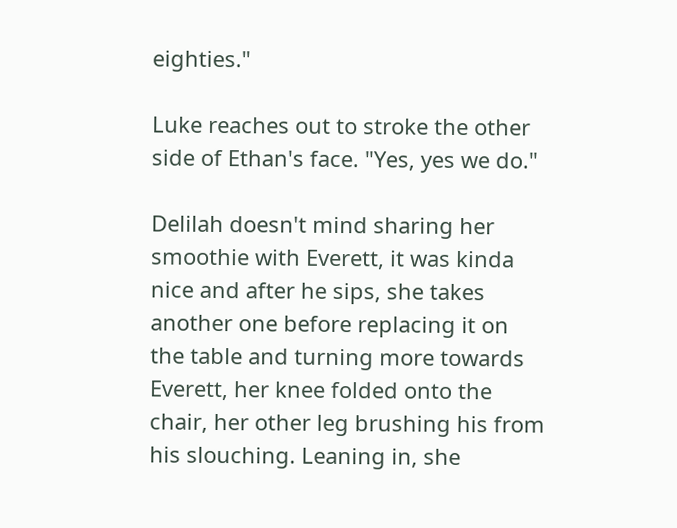eighties."

Luke reaches out to stroke the other side of Ethan's face. "Yes, yes we do."

Delilah doesn't mind sharing her smoothie with Everett, it was kinda nice and after he sips, she takes another one before replacing it on the table and turning more towards Everett, her knee folded onto the chair, her other leg brushing his from his slouching. Leaning in, she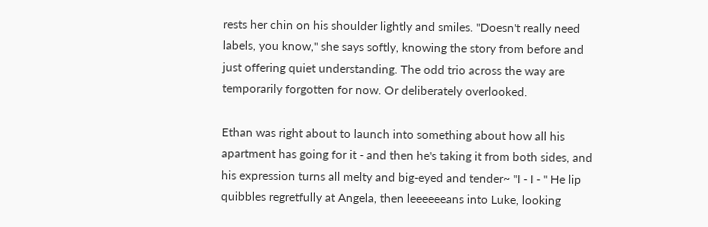rests her chin on his shoulder lightly and smiles. "Doesn't really need labels, you know," she says softly, knowing the story from before and just offering quiet understanding. The odd trio across the way are temporarily forgotten for now. Or deliberately overlooked.

Ethan was right about to launch into something about how all his apartment has going for it - and then he's taking it from both sides, and his expression turns all melty and big-eyed and tender~ "I - I - " He lip quibbles regretfully at Angela, then leeeeeeans into Luke, looking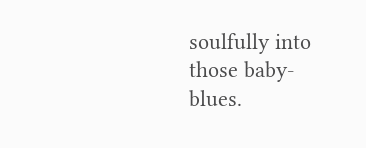soulfully into those baby-blues.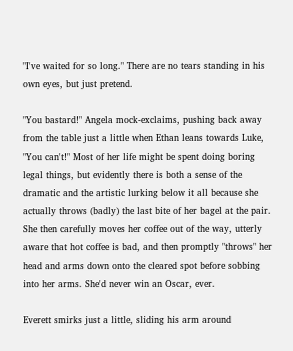"I've waited for so long." There are no tears standing in his own eyes, but just pretend.

"You bastard!" Angela mock-exclaims, pushing back away from the table just a little when Ethan leans towards Luke, "You can't!" Most of her life might be spent doing boring legal things, but evidently there is both a sense of the dramatic and the artistic lurking below it all because she actually throws (badly) the last bite of her bagel at the pair. She then carefully moves her coffee out of the way, utterly aware that hot coffee is bad, and then promptly "throws" her head and arms down onto the cleared spot before sobbing into her arms. She'd never win an Oscar, ever.

Everett smirks just a little, sliding his arm around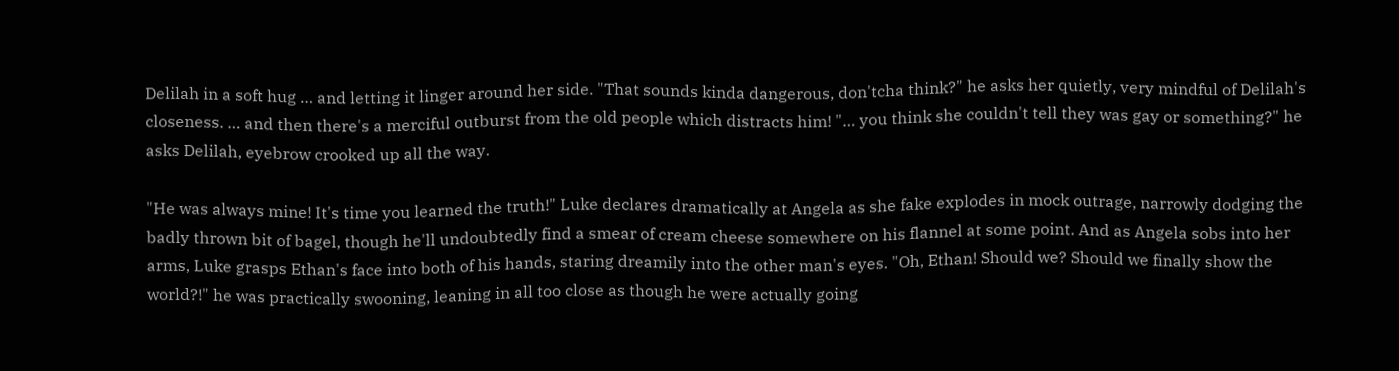Delilah in a soft hug … and letting it linger around her side. "That sounds kinda dangerous, don'tcha think?" he asks her quietly, very mindful of Delilah's closeness. … and then there's a merciful outburst from the old people which distracts him! "… you think she couldn't tell they was gay or something?" he asks Delilah, eyebrow crooked up all the way.

"He was always mine! It's time you learned the truth!" Luke declares dramatically at Angela as she fake explodes in mock outrage, narrowly dodging the badly thrown bit of bagel, though he'll undoubtedly find a smear of cream cheese somewhere on his flannel at some point. And as Angela sobs into her arms, Luke grasps Ethan's face into both of his hands, staring dreamily into the other man's eyes. "Oh, Ethan! Should we? Should we finally show the world?!" he was practically swooning, leaning in all too close as though he were actually going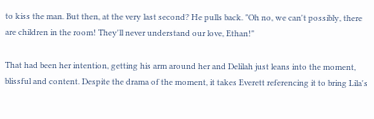to kiss the man. But then, at the very last second? He pulls back. "Oh no, we can't possibly, there are children in the room! They'll never understand our love, Ethan!"

That had been her intention, getting his arm around her and Delilah just leans into the moment, blissful and content. Despite the drama of the moment, it takes Everett referencing it to bring Lila's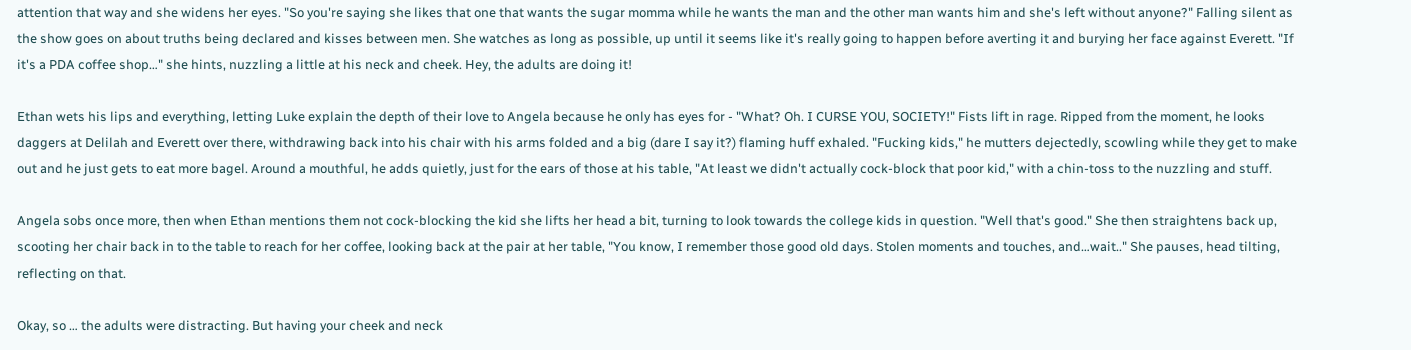attention that way and she widens her eyes. "So you're saying she likes that one that wants the sugar momma while he wants the man and the other man wants him and she's left without anyone?" Falling silent as the show goes on about truths being declared and kisses between men. She watches as long as possible, up until it seems like it's really going to happen before averting it and burying her face against Everett. "If it's a PDA coffee shop…" she hints, nuzzling a little at his neck and cheek. Hey, the adults are doing it!

Ethan wets his lips and everything, letting Luke explain the depth of their love to Angela because he only has eyes for - "What? Oh. I CURSE YOU, SOCIETY!" Fists lift in rage. Ripped from the moment, he looks daggers at Delilah and Everett over there, withdrawing back into his chair with his arms folded and a big (dare I say it?) flaming huff exhaled. "Fucking kids," he mutters dejectedly, scowling while they get to make out and he just gets to eat more bagel. Around a mouthful, he adds quietly, just for the ears of those at his table, "At least we didn't actually cock-block that poor kid," with a chin-toss to the nuzzling and stuff.

Angela sobs once more, then when Ethan mentions them not cock-blocking the kid she lifts her head a bit, turning to look towards the college kids in question. "Well that's good." She then straightens back up, scooting her chair back in to the table to reach for her coffee, looking back at the pair at her table, "You know, I remember those good old days. Stolen moments and touches, and…wait.." She pauses, head tilting, reflecting on that.

Okay, so … the adults were distracting. But having your cheek and neck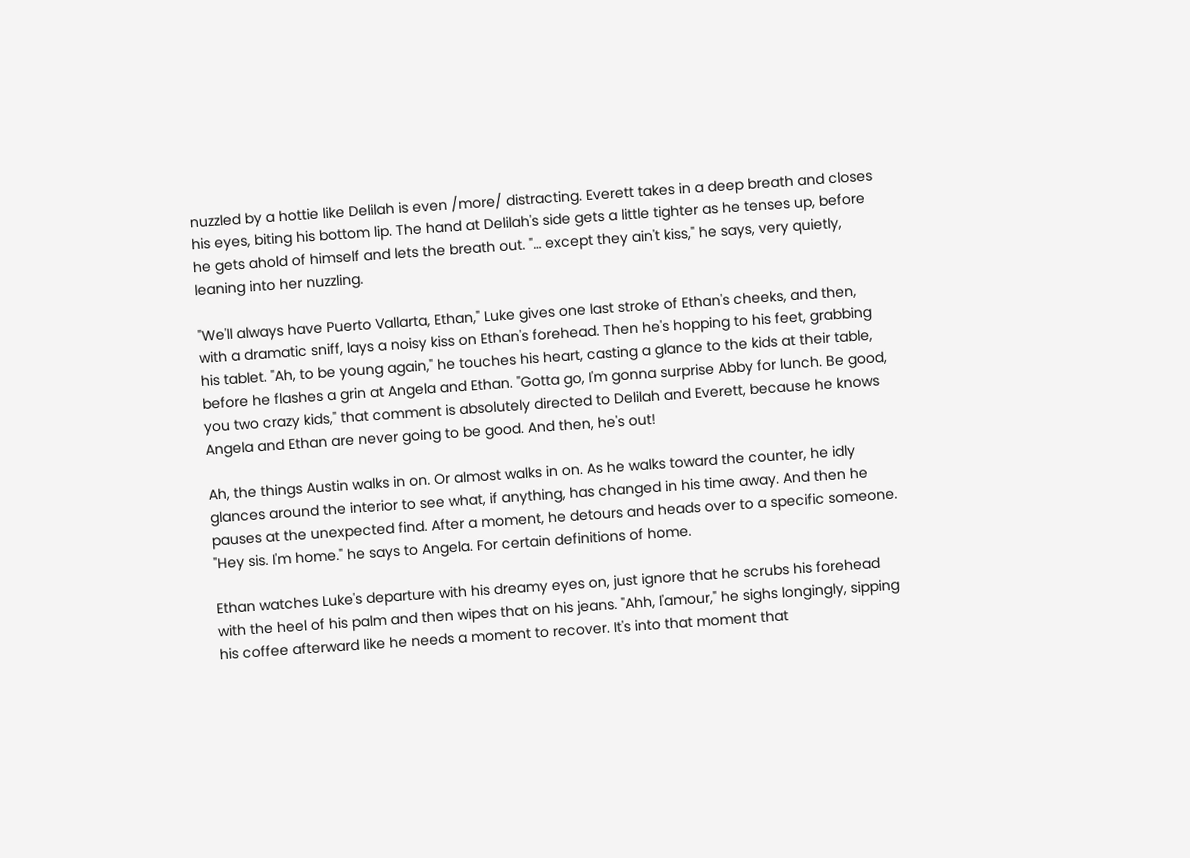nuzzled by a hottie like Delilah is even /more/ distracting. Everett takes in a deep breath and closes his eyes, biting his bottom lip. The hand at Delilah's side gets a little tighter as he tenses up, before he gets ahold of himself and lets the breath out. "… except they ain't kiss," he says, very quietly, leaning into her nuzzling.

"We'll always have Puerto Vallarta, Ethan," Luke gives one last stroke of Ethan's cheeks, and then, with a dramatic sniff, lays a noisy kiss on Ethan's forehead. Then he's hopping to his feet, grabbing his tablet. "Ah, to be young again," he touches his heart, casting a glance to the kids at their table, before he flashes a grin at Angela and Ethan. "Gotta go, I'm gonna surprise Abby for lunch. Be good, you two crazy kids," that comment is absolutely directed to Delilah and Everett, because he knows Angela and Ethan are never going to be good. And then, he's out!

Ah, the things Austin walks in on. Or almost walks in on. As he walks toward the counter, he idly glances around the interior to see what, if anything, has changed in his time away. And then he pauses at the unexpected find. After a moment, he detours and heads over to a specific someone. "Hey sis. I'm home." he says to Angela. For certain definitions of home.

Ethan watches Luke's departure with his dreamy eyes on, just ignore that he scrubs his forehead with the heel of his palm and then wipes that on his jeans. "Ahh, l'amour," he sighs longingly, sipping his coffee afterward like he needs a moment to recover. It's into that moment that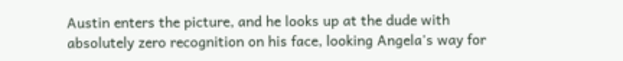Austin enters the picture, and he looks up at the dude with absolutely zero recognition on his face, looking Angela's way for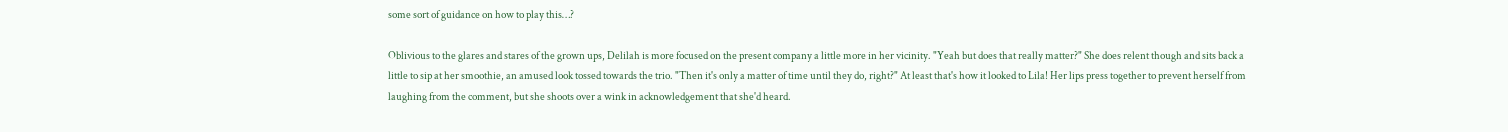some sort of guidance on how to play this…?

Oblivious to the glares and stares of the grown ups, Delilah is more focused on the present company a little more in her vicinity. "Yeah but does that really matter?" She does relent though and sits back a little to sip at her smoothie, an amused look tossed towards the trio. "Then it's only a matter of time until they do, right?" At least that's how it looked to Lila! Her lips press together to prevent herself from laughing from the comment, but she shoots over a wink in acknowledgement that she'd heard.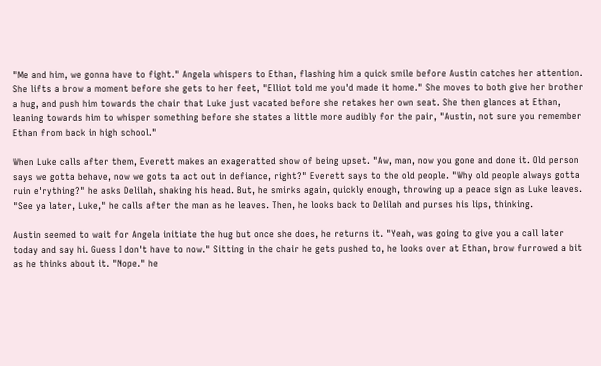"Me and him, we gonna have to fight." Angela whispers to Ethan, flashing him a quick smile before Austin catches her attention. She lifts a brow a moment before she gets to her feet, "Elliot told me you'd made it home." She moves to both give her brother a hug, and push him towards the chair that Luke just vacated before she retakes her own seat. She then glances at Ethan, leaning towards him to whisper something before she states a little more audibly for the pair, "Austin, not sure you remember Ethan from back in high school."

When Luke calls after them, Everett makes an exageratted show of being upset. "Aw, man, now you gone and done it. Old person says we gotta behave, now we gots ta act out in defiance, right?" Everett says to the old people. "Why old people always gotta ruin e'rything?" he asks Delilah, shaking his head. But, he smirks again, quickly enough, throwing up a peace sign as Luke leaves. "See ya later, Luke," he calls after the man as he leaves. Then, he looks back to Delilah and purses his lips, thinking.

Austin seemed to wait for Angela initiate the hug but once she does, he returns it. "Yeah, was going to give you a call later today and say hi. Guess I don't have to now." Sitting in the chair he gets pushed to, he looks over at Ethan, brow furrowed a bit as he thinks about it. "Nope." he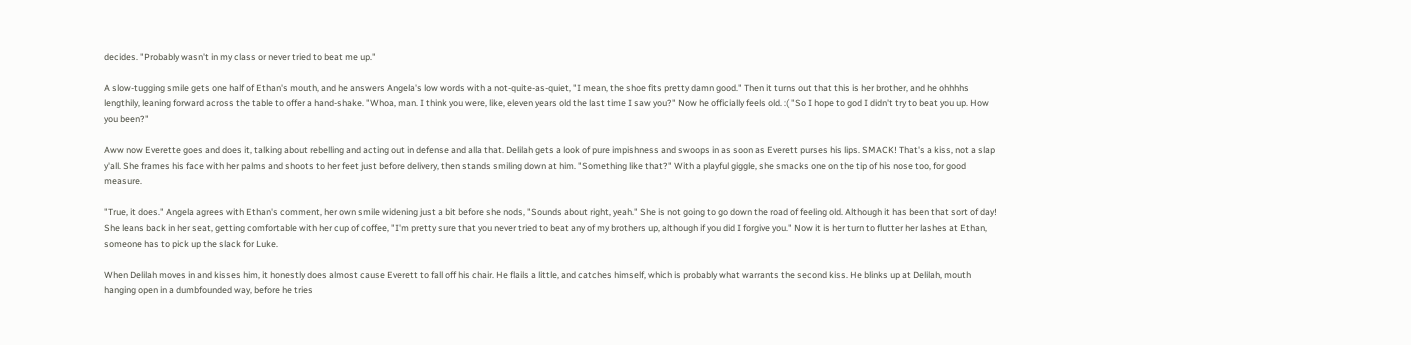decides. "Probably wasn't in my class or never tried to beat me up."

A slow-tugging smile gets one half of Ethan's mouth, and he answers Angela's low words with a not-quite-as-quiet, "I mean, the shoe fits pretty damn good." Then it turns out that this is her brother, and he ohhhhs lengthily, leaning forward across the table to offer a hand-shake. "Whoa, man. I think you were, like, eleven years old the last time I saw you?" Now he officially feels old. :( "So I hope to god I didn't try to beat you up. How you been?"

Aww now Everette goes and does it, talking about rebelling and acting out in defense and alla that. Delilah gets a look of pure impishness and swoops in as soon as Everett purses his lips. SMACK! That's a kiss, not a slap y'all. She frames his face with her palms and shoots to her feet just before delivery, then stands smiling down at him. "Something like that?" With a playful giggle, she smacks one on the tip of his nose too, for good measure.

"True, it does." Angela agrees with Ethan's comment, her own smile widening just a bit before she nods, "Sounds about right, yeah." She is not going to go down the road of feeling old. Although it has been that sort of day! She leans back in her seat, getting comfortable with her cup of coffee, "I'm pretty sure that you never tried to beat any of my brothers up, although if you did I forgive you." Now it is her turn to flutter her lashes at Ethan, someone has to pick up the slack for Luke.

When Delilah moves in and kisses him, it honestly does almost cause Everett to fall off his chair. He flails a little, and catches himself, which is probably what warrants the second kiss. He blinks up at Delilah, mouth hanging open in a dumbfounded way, before he tries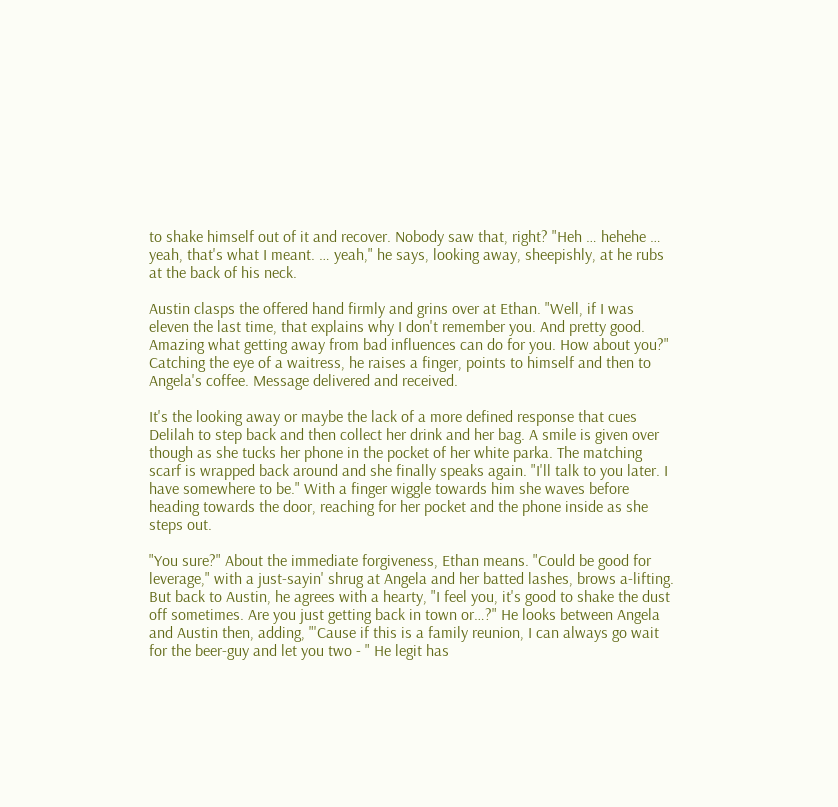to shake himself out of it and recover. Nobody saw that, right? "Heh … hehehe … yeah, that's what I meant. … yeah," he says, looking away, sheepishly, at he rubs at the back of his neck.

Austin clasps the offered hand firmly and grins over at Ethan. "Well, if I was eleven the last time, that explains why I don't remember you. And pretty good. Amazing what getting away from bad influences can do for you. How about you?" Catching the eye of a waitress, he raises a finger, points to himself and then to Angela's coffee. Message delivered and received.

It's the looking away or maybe the lack of a more defined response that cues Delilah to step back and then collect her drink and her bag. A smile is given over though as she tucks her phone in the pocket of her white parka. The matching scarf is wrapped back around and she finally speaks again. "I'll talk to you later. I have somewhere to be." With a finger wiggle towards him she waves before heading towards the door, reaching for her pocket and the phone inside as she steps out.

"You sure?" About the immediate forgiveness, Ethan means. "Could be good for leverage," with a just-sayin' shrug at Angela and her batted lashes, brows a-lifting. But back to Austin, he agrees with a hearty, "I feel you, it's good to shake the dust off sometimes. Are you just getting back in town or…?" He looks between Angela and Austin then, adding, "'Cause if this is a family reunion, I can always go wait for the beer-guy and let you two - " He legit has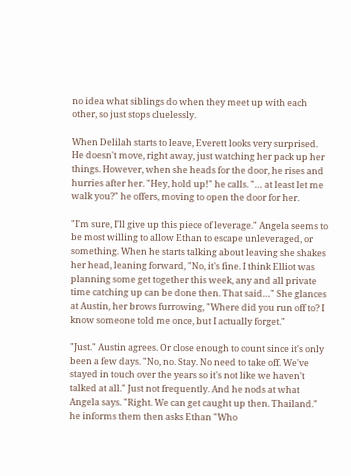no idea what siblings do when they meet up with each other, so just stops cluelessly.

When Delilah starts to leave, Everett looks very surprised. He doesn't move, right away, just watching her pack up her things. However, when she heads for the door, he rises and hurries after her. "Hey, hold up!" he calls. "… at least let me walk you?" he offers, moving to open the door for her.

"I'm sure, I'll give up this piece of leverage." Angela seems to be most willing to allow Ethan to escape unleveraged, or something. When he starts talking about leaving she shakes her head, leaning forward, "No, it's fine. I think Elliot was planning some get together this week, any and all private time catching up can be done then. That said…" She glances at Austin, her brows furrowing, "Where did you run off to? I know someone told me once, but I actually forget."

"Just." Austin agrees. Or close enough to count since it's only been a few days. "No, no. Stay. No need to take off. We've stayed in touch over the years so it's not like we haven't talked at all." Just not frequently. And he nods at what Angela says. "Right. We can get caught up then. Thailand." he informs them then asks Ethan "Who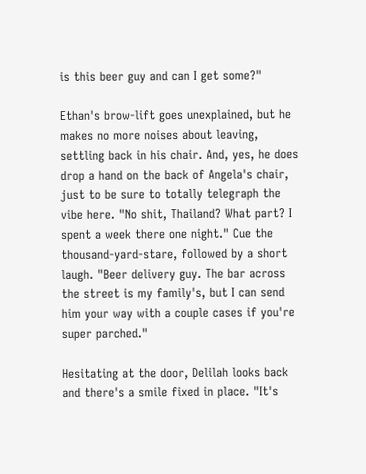is this beer guy and can I get some?"

Ethan's brow-lift goes unexplained, but he makes no more noises about leaving, settling back in his chair. And, yes, he does drop a hand on the back of Angela's chair, just to be sure to totally telegraph the vibe here. "No shit, Thailand? What part? I spent a week there one night." Cue the thousand-yard-stare, followed by a short laugh. "Beer delivery guy. The bar across the street is my family's, but I can send him your way with a couple cases if you're super parched."

Hesitating at the door, Delilah looks back and there's a smile fixed in place. "It's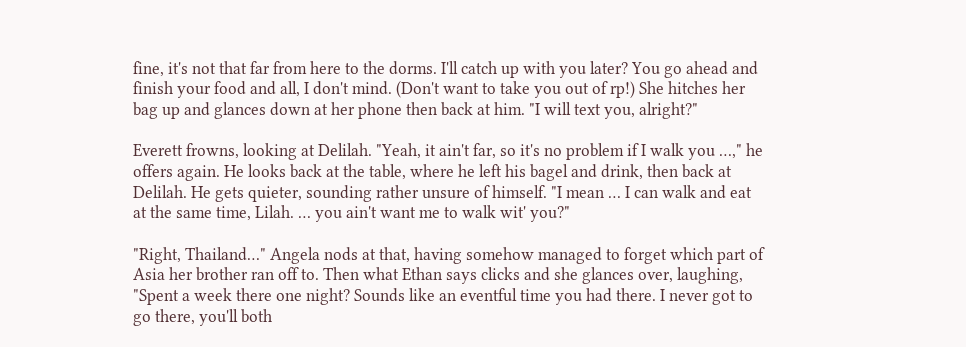fine, it's not that far from here to the dorms. I'll catch up with you later? You go ahead and finish your food and all, I don't mind. (Don't want to take you out of rp!) She hitches her bag up and glances down at her phone then back at him. "I will text you, alright?"

Everett frowns, looking at Delilah. "Yeah, it ain't far, so it's no problem if I walk you …," he offers again. He looks back at the table, where he left his bagel and drink, then back at Delilah. He gets quieter, sounding rather unsure of himself. "I mean … I can walk and eat at the same time, Lilah. … you ain't want me to walk wit' you?"

"Right, Thailand…" Angela nods at that, having somehow managed to forget which part of Asia her brother ran off to. Then what Ethan says clicks and she glances over, laughing, "Spent a week there one night? Sounds like an eventful time you had there. I never got to go there, you'll both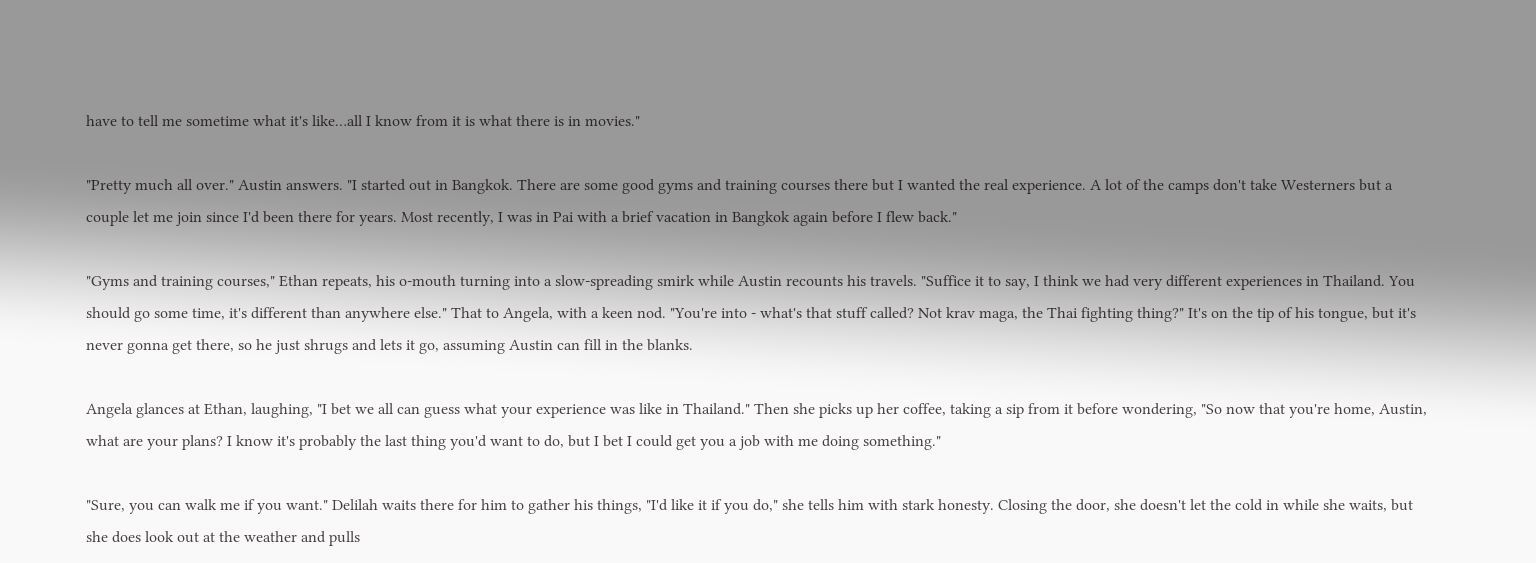have to tell me sometime what it's like…all I know from it is what there is in movies."

"Pretty much all over." Austin answers. "I started out in Bangkok. There are some good gyms and training courses there but I wanted the real experience. A lot of the camps don't take Westerners but a couple let me join since I'd been there for years. Most recently, I was in Pai with a brief vacation in Bangkok again before I flew back."

"Gyms and training courses," Ethan repeats, his o-mouth turning into a slow-spreading smirk while Austin recounts his travels. "Suffice it to say, I think we had very different experiences in Thailand. You should go some time, it's different than anywhere else." That to Angela, with a keen nod. "You're into - what's that stuff called? Not krav maga, the Thai fighting thing?" It's on the tip of his tongue, but it's never gonna get there, so he just shrugs and lets it go, assuming Austin can fill in the blanks.

Angela glances at Ethan, laughing, "I bet we all can guess what your experience was like in Thailand." Then she picks up her coffee, taking a sip from it before wondering, "So now that you're home, Austin, what are your plans? I know it's probably the last thing you'd want to do, but I bet I could get you a job with me doing something."

"Sure, you can walk me if you want." Delilah waits there for him to gather his things, "I'd like it if you do," she tells him with stark honesty. Closing the door, she doesn't let the cold in while she waits, but she does look out at the weather and pulls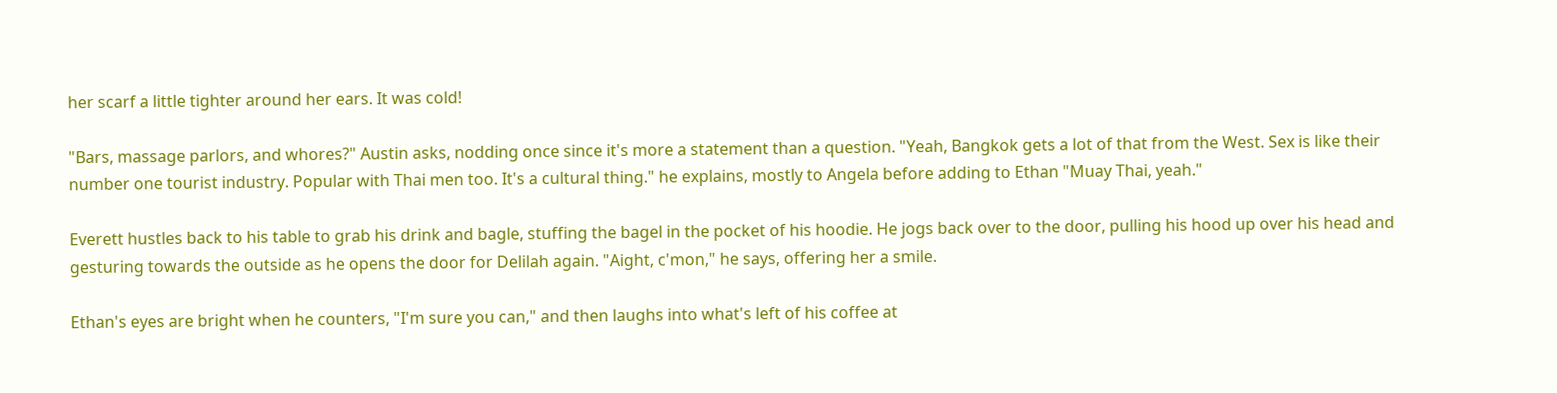her scarf a little tighter around her ears. It was cold!

"Bars, massage parlors, and whores?" Austin asks, nodding once since it's more a statement than a question. "Yeah, Bangkok gets a lot of that from the West. Sex is like their number one tourist industry. Popular with Thai men too. It's a cultural thing." he explains, mostly to Angela before adding to Ethan "Muay Thai, yeah."

Everett hustles back to his table to grab his drink and bagle, stuffing the bagel in the pocket of his hoodie. He jogs back over to the door, pulling his hood up over his head and gesturing towards the outside as he opens the door for Delilah again. "Aight, c'mon," he says, offering her a smile.

Ethan's eyes are bright when he counters, "I'm sure you can," and then laughs into what's left of his coffee at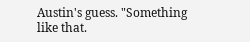Austin's guess. "Something like that.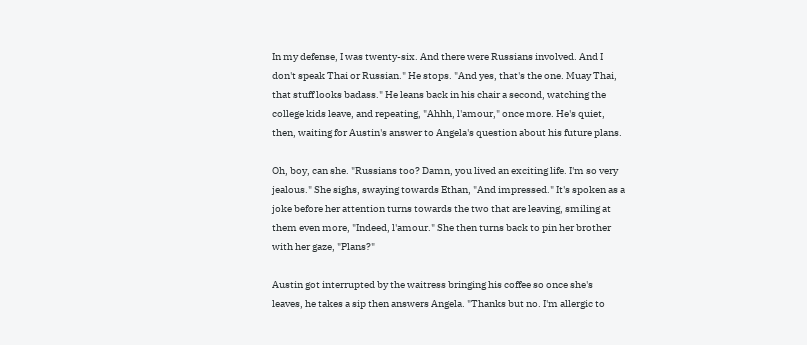In my defense, I was twenty-six. And there were Russians involved. And I don't speak Thai or Russian." He stops. "And yes, that's the one. Muay Thai, that stuff looks badass." He leans back in his chair a second, watching the college kids leave, and repeating, "Ahhh, l'amour," once more. He's quiet, then, waiting for Austin's answer to Angela's question about his future plans.

Oh, boy, can she. "Russians too? Damn, you lived an exciting life. I'm so very jealous." She sighs, swaying towards Ethan, "And impressed." It's spoken as a joke before her attention turns towards the two that are leaving, smiling at them even more, "Indeed, l'amour." She then turns back to pin her brother with her gaze, "Plans?"

Austin got interrupted by the waitress bringing his coffee so once she's leaves, he takes a sip then answers Angela. "Thanks but no. I'm allergic to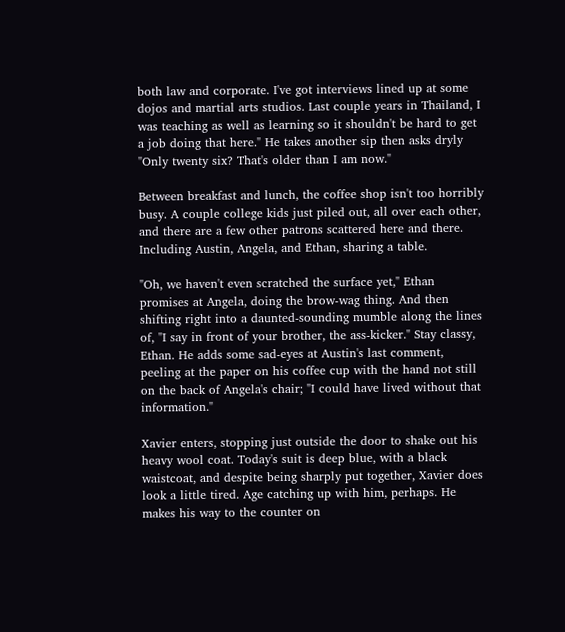both law and corporate. I've got interviews lined up at some dojos and martial arts studios. Last couple years in Thailand, I was teaching as well as learning so it shouldn't be hard to get a job doing that here." He takes another sip then asks dryly "Only twenty six? That's older than I am now."

Between breakfast and lunch, the coffee shop isn't too horribly busy. A couple college kids just piled out, all over each other, and there are a few other patrons scattered here and there. Including Austin, Angela, and Ethan, sharing a table.

"Oh, we haven't even scratched the surface yet," Ethan promises at Angela, doing the brow-wag thing. And then shifting right into a daunted-sounding mumble along the lines of, "I say in front of your brother, the ass-kicker." Stay classy, Ethan. He adds some sad-eyes at Austin's last comment, peeling at the paper on his coffee cup with the hand not still on the back of Angela's chair; "I could have lived without that information."

Xavier enters, stopping just outside the door to shake out his heavy wool coat. Today's suit is deep blue, with a black waistcoat, and despite being sharply put together, Xavier does look a little tired. Age catching up with him, perhaps. He makes his way to the counter on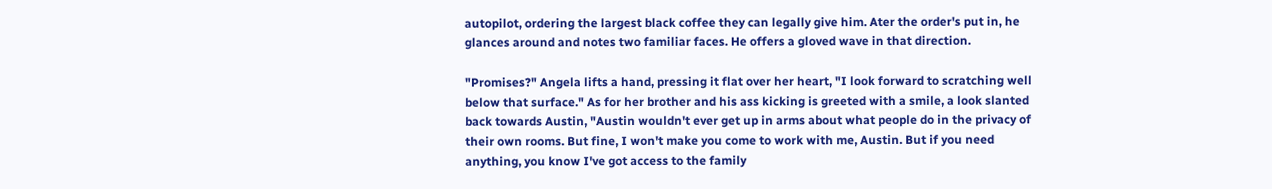autopilot, ordering the largest black coffee they can legally give him. Ater the order's put in, he glances around and notes two familiar faces. He offers a gloved wave in that direction.

"Promises?" Angela lifts a hand, pressing it flat over her heart, "I look forward to scratching well below that surface." As for her brother and his ass kicking is greeted with a smile, a look slanted back towards Austin, "Austin wouldn't ever get up in arms about what people do in the privacy of their own rooms. But fine, I won't make you come to work with me, Austin. But if you need anything, you know I've got access to the family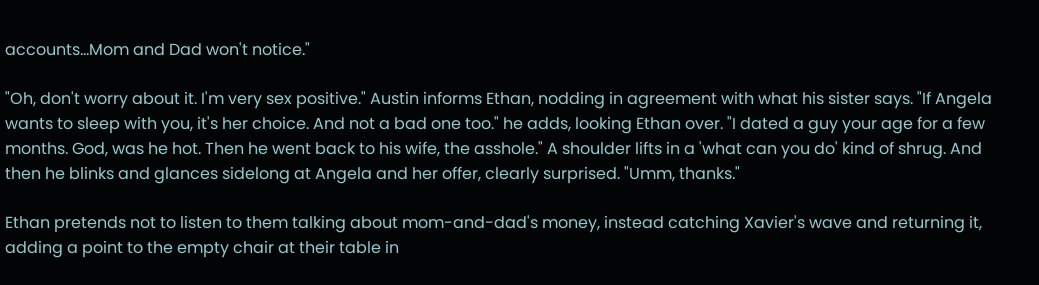accounts…Mom and Dad won't notice."

"Oh, don't worry about it. I'm very sex positive." Austin informs Ethan, nodding in agreement with what his sister says. "If Angela wants to sleep with you, it's her choice. And not a bad one too." he adds, looking Ethan over. "I dated a guy your age for a few months. God, was he hot. Then he went back to his wife, the asshole." A shoulder lifts in a 'what can you do' kind of shrug. And then he blinks and glances sidelong at Angela and her offer, clearly surprised. "Umm, thanks."

Ethan pretends not to listen to them talking about mom-and-dad's money, instead catching Xavier's wave and returning it, adding a point to the empty chair at their table in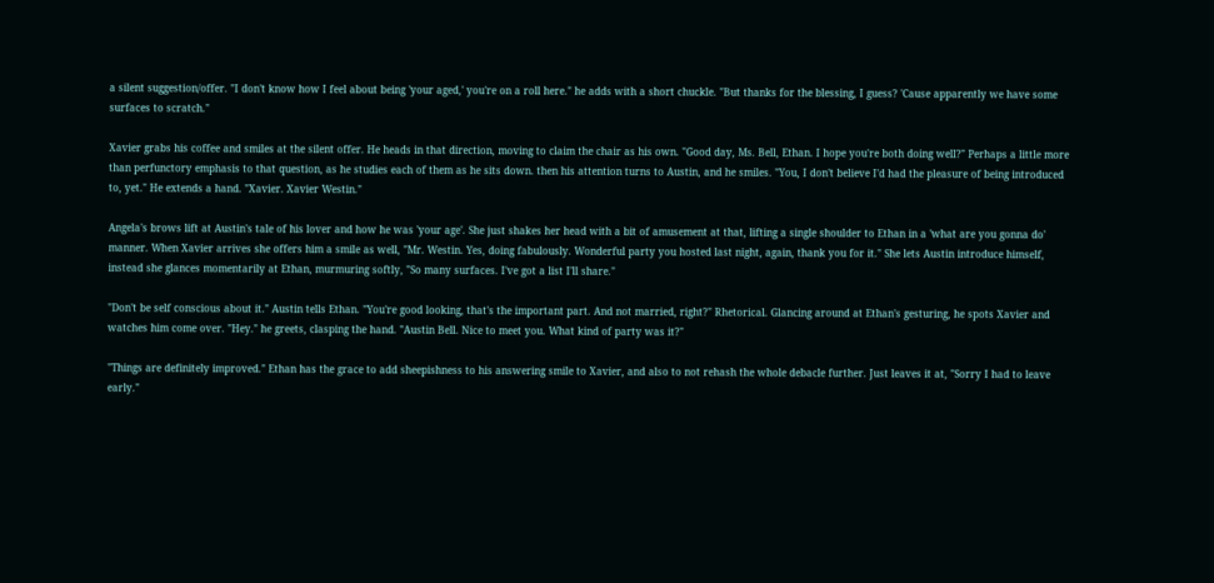a silent suggestion/offer. "I don't know how I feel about being 'your aged,' you're on a roll here." he adds with a short chuckle. "But thanks for the blessing, I guess? 'Cause apparently we have some surfaces to scratch."

Xavier grabs his coffee and smiles at the silent offer. He heads in that direction, moving to claim the chair as his own. "Good day, Ms. Bell, Ethan. I hope you're both doing well?" Perhaps a little more than perfunctory emphasis to that question, as he studies each of them as he sits down. then his attention turns to Austin, and he smiles. "You, I don't believe I'd had the pleasure of being introduced to, yet." He extends a hand. "Xavier. Xavier Westin."

Angela's brows lift at Austin's tale of his lover and how he was 'your age'. She just shakes her head with a bit of amusement at that, lifting a single shoulder to Ethan in a 'what are you gonna do' manner. When Xavier arrives she offers him a smile as well, "Mr. Westin. Yes, doing fabulously. Wonderful party you hosted last night, again, thank you for it." She lets Austin introduce himself, instead she glances momentarily at Ethan, murmuring softly, "So many surfaces. I've got a list I'll share."

"Don't be self conscious about it." Austin tells Ethan. "You're good looking, that's the important part. And not married, right?" Rhetorical. Glancing around at Ethan's gesturing, he spots Xavier and watches him come over. "Hey." he greets, clasping the hand. "Austin Bell. Nice to meet you. What kind of party was it?"

"Things are definitely improved." Ethan has the grace to add sheepishness to his answering smile to Xavier, and also to not rehash the whole debacle further. Just leaves it at, "Sorry I had to leave early."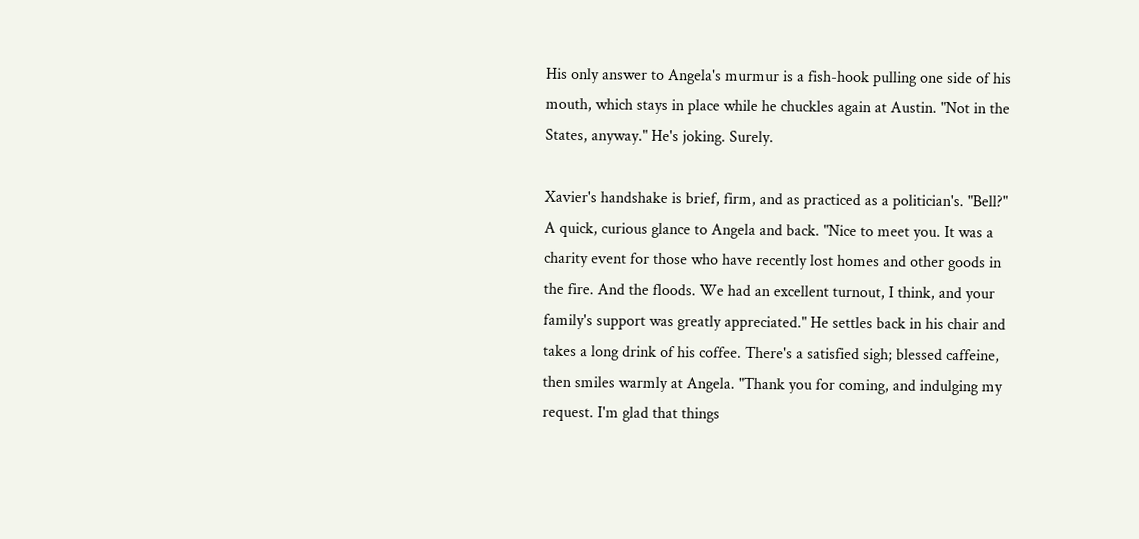His only answer to Angela's murmur is a fish-hook pulling one side of his mouth, which stays in place while he chuckles again at Austin. "Not in the States, anyway." He's joking. Surely.

Xavier's handshake is brief, firm, and as practiced as a politician's. "Bell?" A quick, curious glance to Angela and back. "Nice to meet you. It was a charity event for those who have recently lost homes and other goods in the fire. And the floods. We had an excellent turnout, I think, and your family's support was greatly appreciated." He settles back in his chair and takes a long drink of his coffee. There's a satisfied sigh; blessed caffeine, then smiles warmly at Angela. "Thank you for coming, and indulging my request. I'm glad that things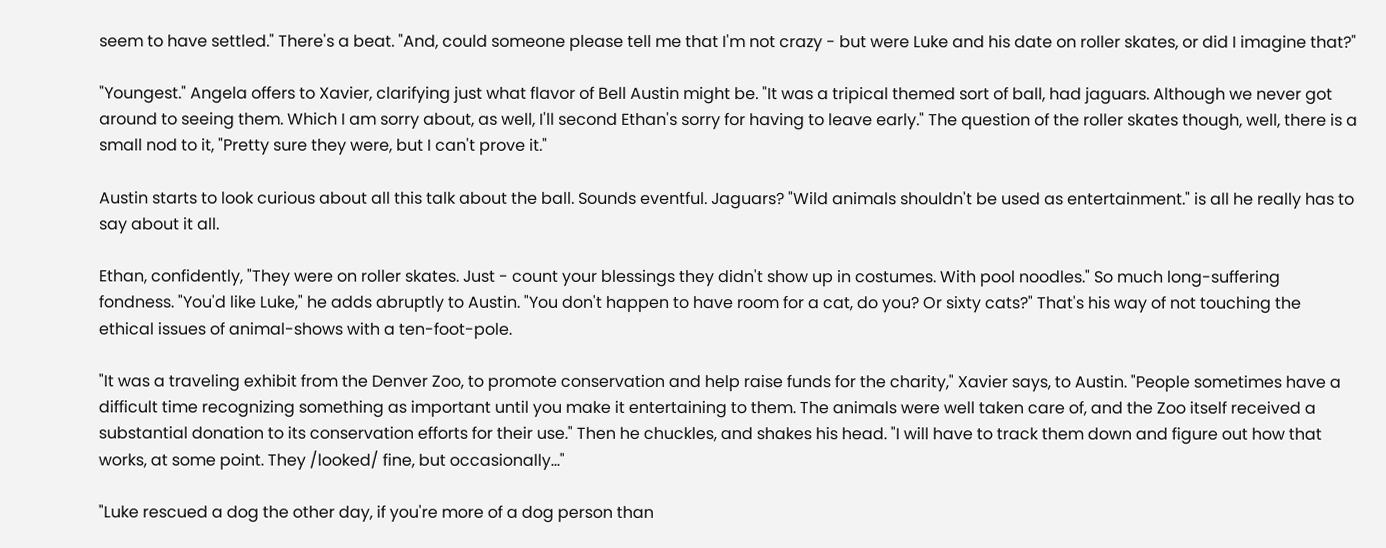seem to have settled." There's a beat. "And, could someone please tell me that I'm not crazy - but were Luke and his date on roller skates, or did I imagine that?"

"Youngest." Angela offers to Xavier, clarifying just what flavor of Bell Austin might be. "It was a tripical themed sort of ball, had jaguars. Although we never got around to seeing them. Which I am sorry about, as well, I'll second Ethan's sorry for having to leave early." The question of the roller skates though, well, there is a small nod to it, "Pretty sure they were, but I can't prove it."

Austin starts to look curious about all this talk about the ball. Sounds eventful. Jaguars? "Wild animals shouldn't be used as entertainment." is all he really has to say about it all.

Ethan, confidently, "They were on roller skates. Just - count your blessings they didn't show up in costumes. With pool noodles." So much long-suffering fondness. "You'd like Luke," he adds abruptly to Austin. "You don't happen to have room for a cat, do you? Or sixty cats?" That's his way of not touching the ethical issues of animal-shows with a ten-foot-pole.

"It was a traveling exhibit from the Denver Zoo, to promote conservation and help raise funds for the charity," Xavier says, to Austin. "People sometimes have a difficult time recognizing something as important until you make it entertaining to them. The animals were well taken care of, and the Zoo itself received a substantial donation to its conservation efforts for their use." Then he chuckles, and shakes his head. "I will have to track them down and figure out how that works, at some point. They /looked/ fine, but occasionally…"

"Luke rescued a dog the other day, if you're more of a dog person than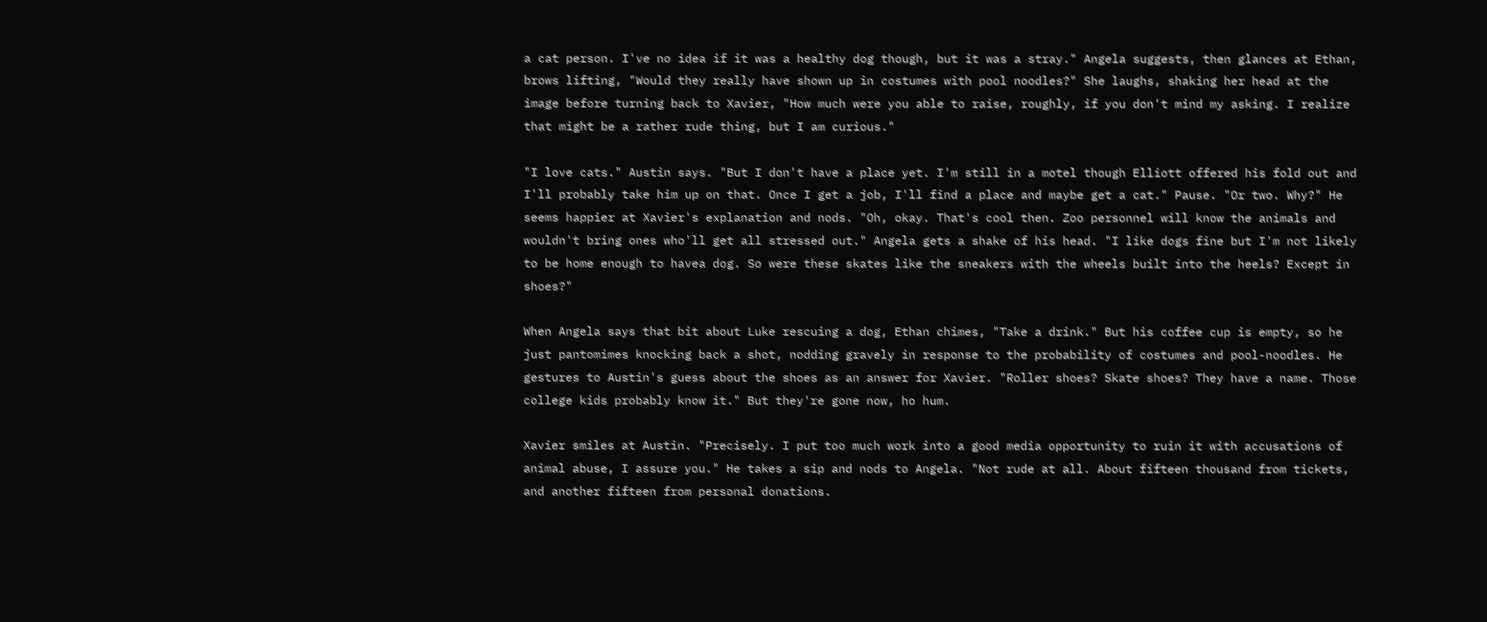a cat person. I've no idea if it was a healthy dog though, but it was a stray." Angela suggests, then glances at Ethan, brows lifting, "Would they really have shown up in costumes with pool noodles?" She laughs, shaking her head at the image before turning back to Xavier, "How much were you able to raise, roughly, if you don't mind my asking. I realize that might be a rather rude thing, but I am curious."

"I love cats." Austin says. "But I don't have a place yet. I'm still in a motel though Elliott offered his fold out and I'll probably take him up on that. Once I get a job, I'll find a place and maybe get a cat." Pause. "Or two. Why?" He seems happier at Xavier's explanation and nods. "Oh, okay. That's cool then. Zoo personnel will know the animals and wouldn't bring ones who'll get all stressed out." Angela gets a shake of his head. "I like dogs fine but I'm not likely to be home enough to havea dog. So were these skates like the sneakers with the wheels built into the heels? Except in shoes?"

When Angela says that bit about Luke rescuing a dog, Ethan chimes, "Take a drink." But his coffee cup is empty, so he just pantomimes knocking back a shot, nodding gravely in response to the probability of costumes and pool-noodles. He gestures to Austin's guess about the shoes as an answer for Xavier. "Roller shoes? Skate shoes? They have a name. Those college kids probably know it." But they're gone now, ho hum.

Xavier smiles at Austin. "Precisely. I put too much work into a good media opportunity to ruin it with accusations of animal abuse, I assure you." He takes a sip and nods to Angela. "Not rude at all. About fifteen thousand from tickets, and another fifteen from personal donations.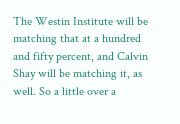The Westin Institute will be matching that at a hundred and fifty percent, and Calvin Shay will be matching it, as well. So a little over a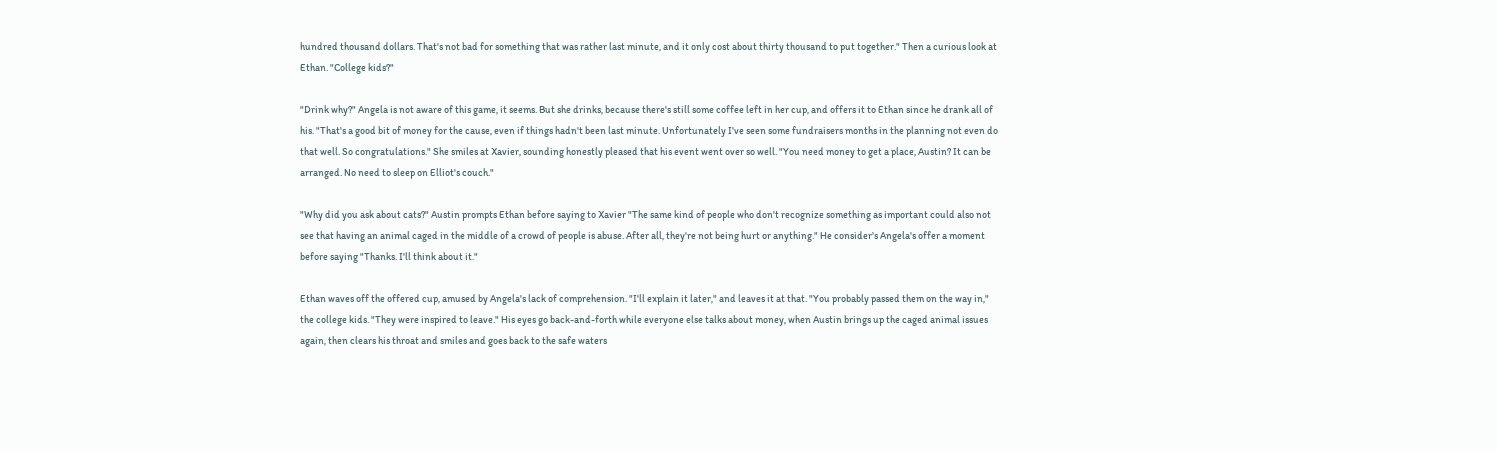hundred thousand dollars. That's not bad for something that was rather last minute, and it only cost about thirty thousand to put together." Then a curious look at Ethan. "College kids?"

"Drink why?" Angela is not aware of this game, it seems. But she drinks, because there's still some coffee left in her cup, and offers it to Ethan since he drank all of his. "That's a good bit of money for the cause, even if things hadn't been last minute. Unfortunately I've seen some fundraisers months in the planning not even do that well. So congratulations." She smiles at Xavier, sounding honestly pleased that his event went over so well. "You need money to get a place, Austin? It can be arranged. No need to sleep on Elliot's couch."

"Why did you ask about cats?" Austin prompts Ethan before saying to Xavier "The same kind of people who don't recognize something as important could also not see that having an animal caged in the middle of a crowd of people is abuse. After all, they're not being hurt or anything." He consider's Angela's offer a moment before saying "Thanks. I'll think about it."

Ethan waves off the offered cup, amused by Angela's lack of comprehension. "I'll explain it later," and leaves it at that. "You probably passed them on the way in," the college kids. "They were inspired to leave." His eyes go back-and-forth while everyone else talks about money, when Austin brings up the caged animal issues again, then clears his throat and smiles and goes back to the safe waters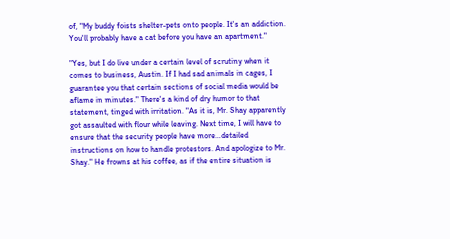of, "My buddy foists shelter-pets onto people. It's an addiction. You'll probably have a cat before you have an apartment."

"Yes, but I do live under a certain level of scrutiny when it comes to business, Austin. If I had sad animals in cages, I guarantee you that certain sections of social media would be aflame in minutes." There's a kind of dry humor to that statement, tinged with irritation. "As it is, Mr. Shay apparently got assaulted with flour while leaving. Next time, I will have to ensure that the security people have more…detailed instructions on how to handle protestors. And apologize to Mr. Shay." He frowns at his coffee, as if the entire situation is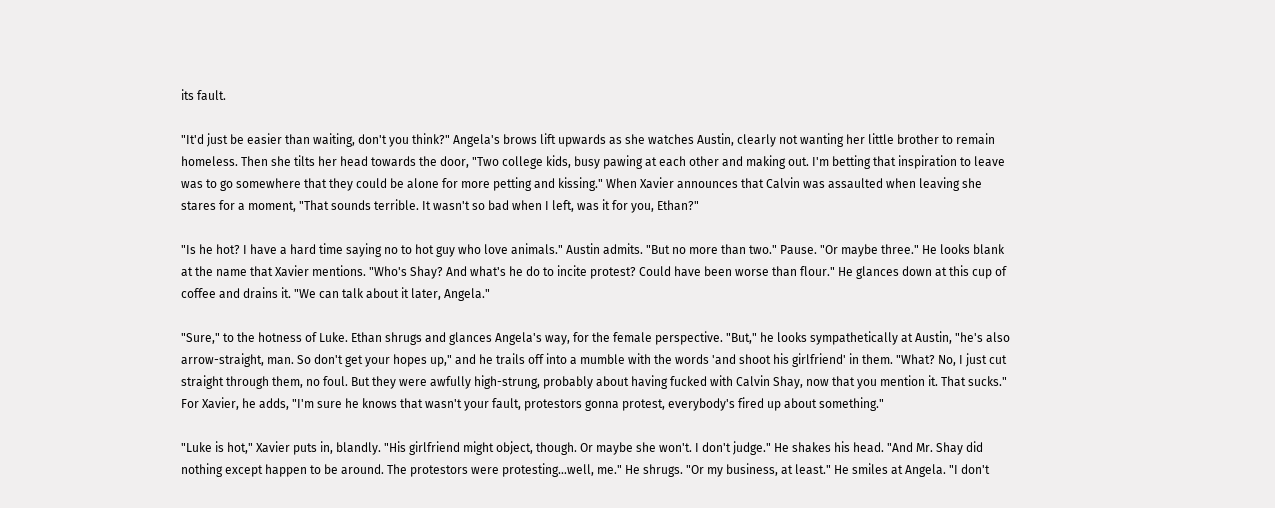its fault.

"It'd just be easier than waiting, don't you think?" Angela's brows lift upwards as she watches Austin, clearly not wanting her little brother to remain homeless. Then she tilts her head towards the door, "Two college kids, busy pawing at each other and making out. I'm betting that inspiration to leave was to go somewhere that they could be alone for more petting and kissing." When Xavier announces that Calvin was assaulted when leaving she stares for a moment, "That sounds terrible. It wasn't so bad when I left, was it for you, Ethan?"

"Is he hot? I have a hard time saying no to hot guy who love animals." Austin admits. "But no more than two." Pause. "Or maybe three." He looks blank at the name that Xavier mentions. "Who's Shay? And what's he do to incite protest? Could have been worse than flour." He glances down at this cup of coffee and drains it. "We can talk about it later, Angela."

"Sure," to the hotness of Luke. Ethan shrugs and glances Angela's way, for the female perspective. "But," he looks sympathetically at Austin, "he's also arrow-straight, man. So don't get your hopes up," and he trails off into a mumble with the words 'and shoot his girlfriend' in them. "What? No, I just cut straight through them, no foul. But they were awfully high-strung, probably about having fucked with Calvin Shay, now that you mention it. That sucks." For Xavier, he adds, "I'm sure he knows that wasn't your fault, protestors gonna protest, everybody's fired up about something."

"Luke is hot," Xavier puts in, blandly. "His girlfriend might object, though. Or maybe she won't. I don't judge." He shakes his head. "And Mr. Shay did nothing except happen to be around. The protestors were protesting…well, me." He shrugs. "Or my business, at least." He smiles at Angela. "I don't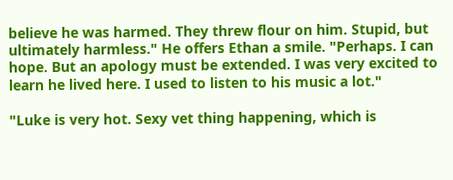believe he was harmed. They threw flour on him. Stupid, but ultimately harmless." He offers Ethan a smile. "Perhaps. I can hope. But an apology must be extended. I was very excited to learn he lived here. I used to listen to his music a lot."

"Luke is very hot. Sexy vet thing happening, which is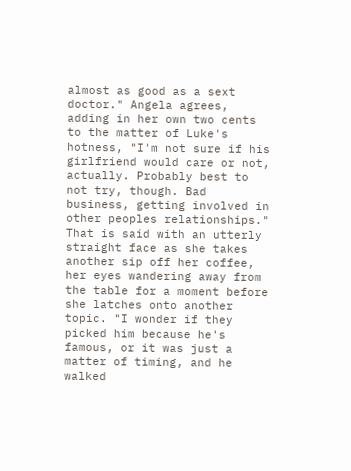almost as good as a sext doctor." Angela agrees, adding in her own two cents to the matter of Luke's hotness, "I'm not sure if his girlfriend would care or not, actually. Probably best to not try, though. Bad business, getting involved in other peoples relationships." That is said with an utterly straight face as she takes another sip off her coffee, her eyes wandering away from the table for a moment before she latches onto another topic. "I wonder if they picked him because he's famous, or it was just a matter of timing, and he walked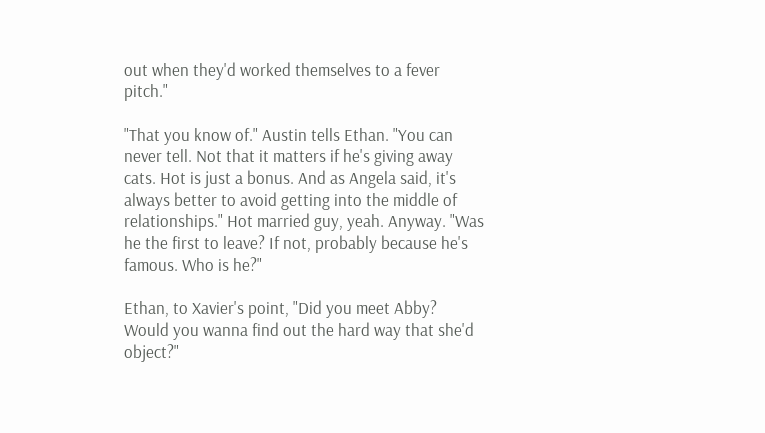out when they'd worked themselves to a fever pitch."

"That you know of." Austin tells Ethan. "You can never tell. Not that it matters if he's giving away cats. Hot is just a bonus. And as Angela said, it's always better to avoid getting into the middle of relationships." Hot married guy, yeah. Anyway. "Was he the first to leave? If not, probably because he's famous. Who is he?"

Ethan, to Xavier's point, "Did you meet Abby? Would you wanna find out the hard way that she'd object?"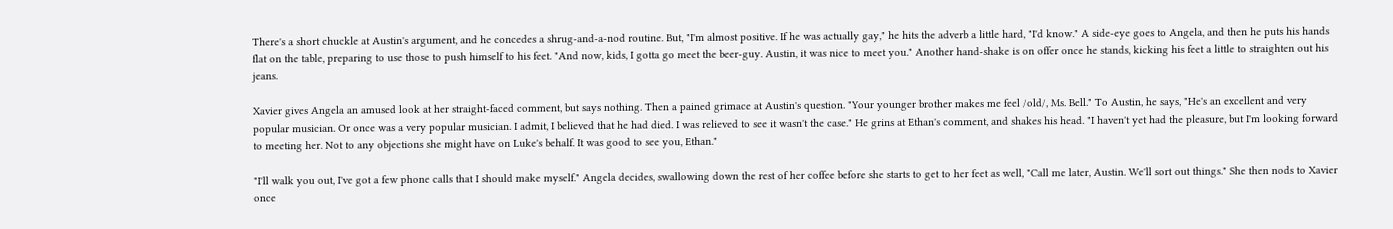There's a short chuckle at Austin's argument, and he concedes a shrug-and-a-nod routine. But, "I'm almost positive. If he was actually gay," he hits the adverb a little hard, "I'd know." A side-eye goes to Angela, and then he puts his hands flat on the table, preparing to use those to push himself to his feet. "And now, kids, I gotta go meet the beer-guy. Austin, it was nice to meet you." Another hand-shake is on offer once he stands, kicking his feet a little to straighten out his jeans.

Xavier gives Angela an amused look at her straight-faced comment, but says nothing. Then a pained grimace at Austin's question. "Your younger brother makes me feel /old/, Ms. Bell." To Austin, he says, "He's an excellent and very popular musician. Or once was a very popular musician. I admit, I believed that he had died. I was relieved to see it wasn't the case." He grins at Ethan's comment, and shakes his head. "I haven't yet had the pleasure, but I'm looking forward to meeting her. Not to any objections she might have on Luke's behalf. It was good to see you, Ethan."

"I'll walk you out, I've got a few phone calls that I should make myself." Angela decides, swallowing down the rest of her coffee before she starts to get to her feet as well, "Call me later, Austin. We'll sort out things." She then nods to Xavier once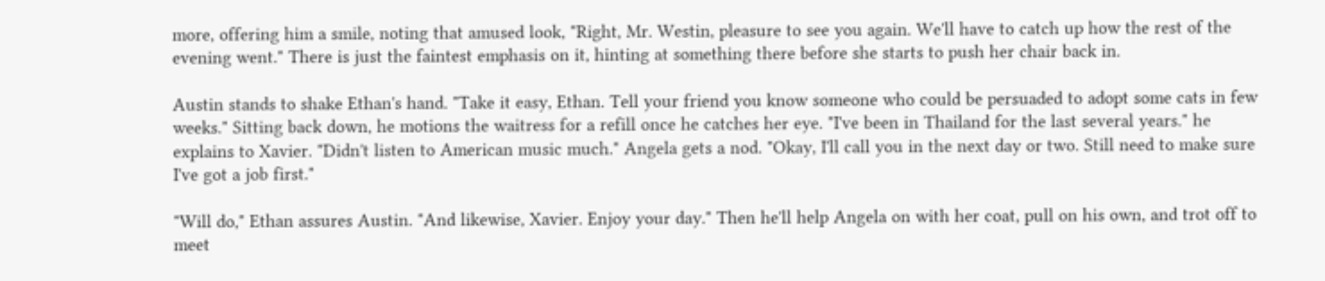more, offering him a smile, noting that amused look, "Right, Mr. Westin, pleasure to see you again. We'll have to catch up how the rest of the evening went." There is just the faintest emphasis on it, hinting at something there before she starts to push her chair back in.

Austin stands to shake Ethan's hand. "Take it easy, Ethan. Tell your friend you know someone who could be persuaded to adopt some cats in few weeks." Sitting back down, he motions the waitress for a refill once he catches her eye. "I've been in Thailand for the last several years." he explains to Xavier. "Didn't listen to American music much." Angela gets a nod. "Okay, I'll call you in the next day or two. Still need to make sure I've got a job first."

"Will do," Ethan assures Austin. "And likewise, Xavier. Enjoy your day." Then he'll help Angela on with her coat, pull on his own, and trot off to meet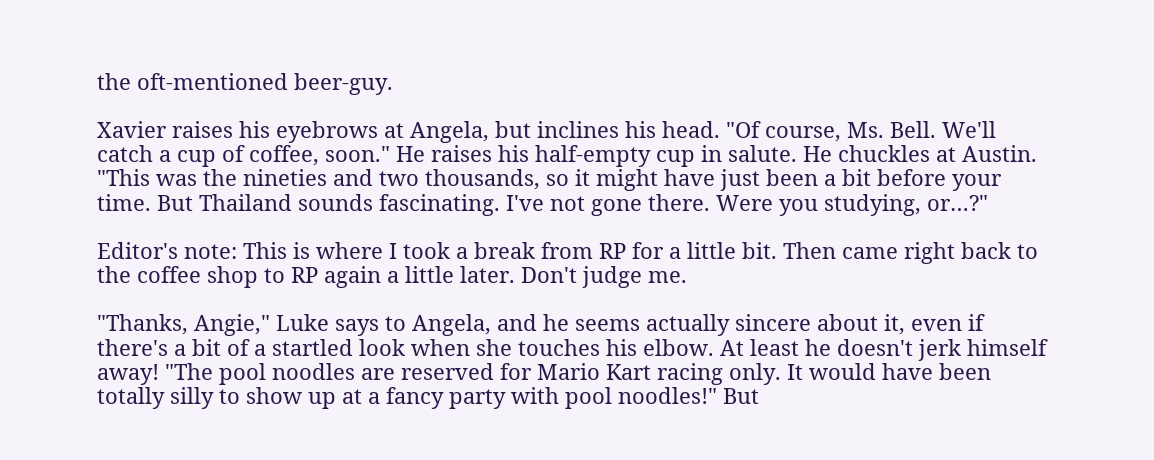the oft-mentioned beer-guy.

Xavier raises his eyebrows at Angela, but inclines his head. "Of course, Ms. Bell. We'll catch a cup of coffee, soon." He raises his half-empty cup in salute. He chuckles at Austin. "This was the nineties and two thousands, so it might have just been a bit before your time. But Thailand sounds fascinating. I've not gone there. Were you studying, or…?"

Editor's note: This is where I took a break from RP for a little bit. Then came right back to the coffee shop to RP again a little later. Don't judge me.

"Thanks, Angie," Luke says to Angela, and he seems actually sincere about it, even if there's a bit of a startled look when she touches his elbow. At least he doesn't jerk himself away! "The pool noodles are reserved for Mario Kart racing only. It would have been totally silly to show up at a fancy party with pool noodles!" But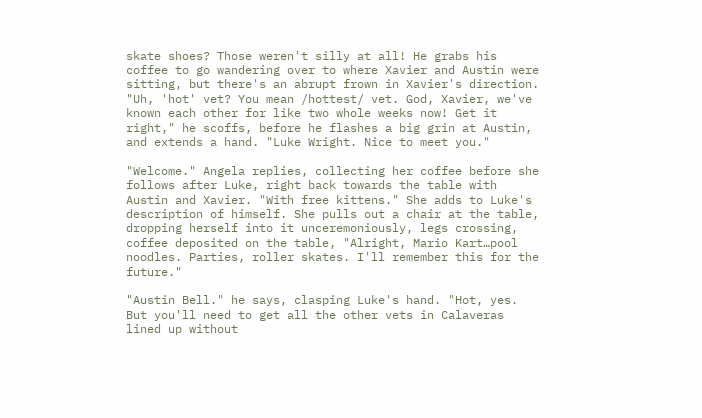skate shoes? Those weren't silly at all! He grabs his coffee to go wandering over to where Xavier and Austin were sitting, but there's an abrupt frown in Xavier's direction. "Uh, 'hot' vet? You mean /hottest/ vet. God, Xavier, we've known each other for like two whole weeks now! Get it right," he scoffs, before he flashes a big grin at Austin, and extends a hand. "Luke Wright. Nice to meet you."

"Welcome." Angela replies, collecting her coffee before she follows after Luke, right back towards the table with Austin and Xavier. "With free kittens." She adds to Luke's description of himself. She pulls out a chair at the table, dropping herself into it unceremoniously, legs crossing, coffee deposited on the table, "Alright, Mario Kart…pool noodles. Parties, roller skates. I'll remember this for the future."

"Austin Bell." he says, clasping Luke's hand. "Hot, yes. But you'll need to get all the other vets in Calaveras lined up without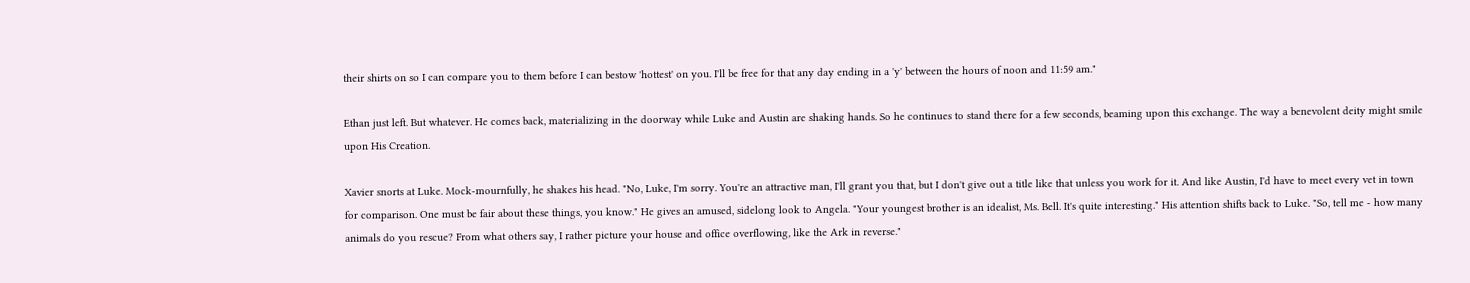their shirts on so I can compare you to them before I can bestow 'hottest' on you. I'll be free for that any day ending in a 'y' between the hours of noon and 11:59 am."

Ethan just left. But whatever. He comes back, materializing in the doorway while Luke and Austin are shaking hands. So he continues to stand there for a few seconds, beaming upon this exchange. The way a benevolent deity might smile upon His Creation.

Xavier snorts at Luke. Mock-mournfully, he shakes his head. "No, Luke, I'm sorry. You're an attractive man, I'll grant you that, but I don't give out a title like that unless you work for it. And like Austin, I'd have to meet every vet in town for comparison. One must be fair about these things, you know." He gives an amused, sidelong look to Angela. "Your youngest brother is an idealist, Ms. Bell. It's quite interesting." His attention shifts back to Luke. "So, tell me - how many animals do you rescue? From what others say, I rather picture your house and office overflowing, like the Ark in reverse."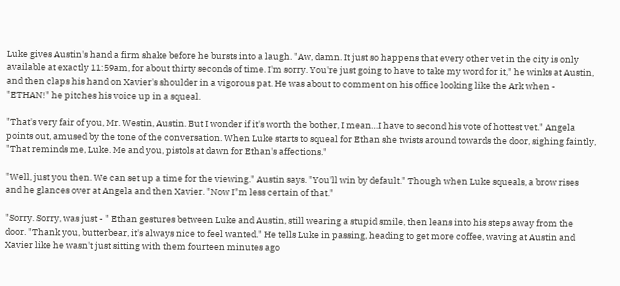Luke gives Austin's hand a firm shake before he bursts into a laugh. "Aw, damn. It just so happens that every other vet in the city is only available at exactly 11:59am, for about thirty seconds of time. I'm sorry. You're just going to have to take my word for it," he winks at Austin, and then claps his hand on Xavier's shoulder in a vigorous pat. He was about to comment on his office looking like the Ark when - "ETHAN!" he pitches his voice up in a squeal.

"That's very fair of you, Mr. Westin, Austin. But I wonder if it's worth the bother, I mean…I have to second his vote of hottest vet." Angela points out, amused by the tone of the conversation. When Luke starts to squeal for Ethan she twists around towards the door, sighing faintly, "That reminds me, Luke. Me and you, pistols at dawn for Ethan's affections."

"Well, just you then. We can set up a time for the viewing." Austin says. "You'll win by default." Though when Luke squeals, a brow rises and he glances over at Angela and then Xavier. "Now I"m less certain of that."

"Sorry. Sorry, was just - " Ethan gestures between Luke and Austin, still wearing a stupid smile, then leans into his steps away from the door. "Thank you, butterbear, it's always nice to feel wanted." He tells Luke in passing, heading to get more coffee, waving at Austin and Xavier like he wasn't just sitting with them fourteen minutes ago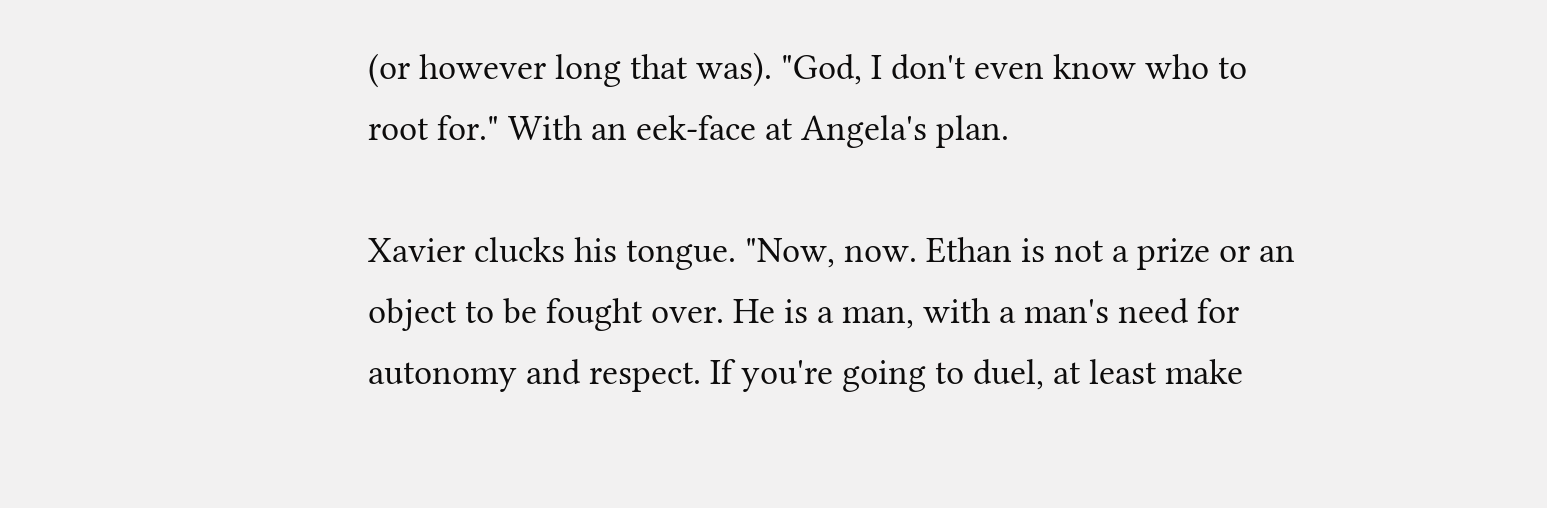(or however long that was). "God, I don't even know who to root for." With an eek-face at Angela's plan.

Xavier clucks his tongue. "Now, now. Ethan is not a prize or an object to be fought over. He is a man, with a man's need for autonomy and respect. If you're going to duel, at least make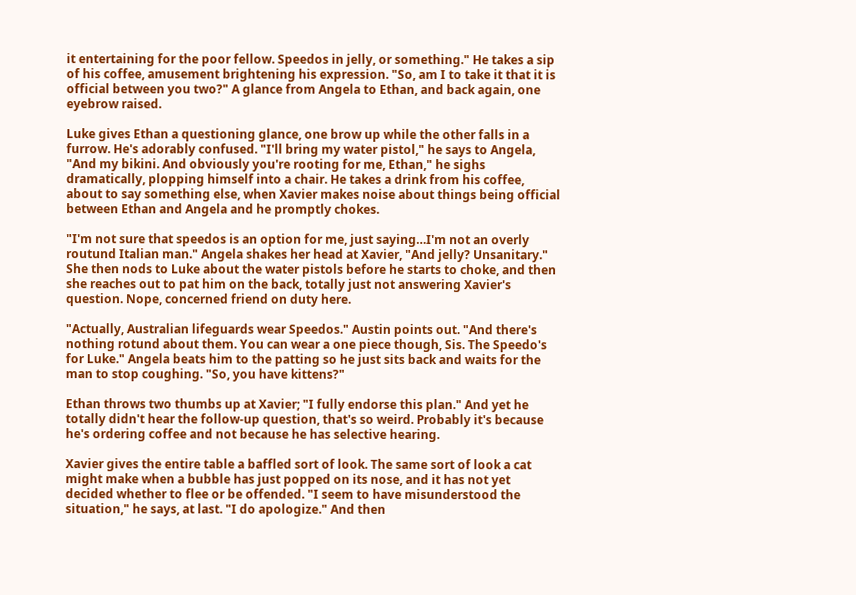it entertaining for the poor fellow. Speedos in jelly, or something." He takes a sip of his coffee, amusement brightening his expression. "So, am I to take it that it is official between you two?" A glance from Angela to Ethan, and back again, one eyebrow raised.

Luke gives Ethan a questioning glance, one brow up while the other falls in a furrow. He's adorably confused. "I'll bring my water pistol," he says to Angela, "And my bikini. And obviously you're rooting for me, Ethan," he sighs dramatically, plopping himself into a chair. He takes a drink from his coffee, about to say something else, when Xavier makes noise about things being official between Ethan and Angela and he promptly chokes.

"I'm not sure that speedos is an option for me, just saying…I'm not an overly routund Italian man." Angela shakes her head at Xavier, "And jelly? Unsanitary." She then nods to Luke about the water pistols before he starts to choke, and then she reaches out to pat him on the back, totally just not answering Xavier's question. Nope, concerned friend on duty here.

"Actually, Australian lifeguards wear Speedos." Austin points out. "And there's nothing rotund about them. You can wear a one piece though, Sis. The Speedo's for Luke." Angela beats him to the patting so he just sits back and waits for the man to stop coughing. "So, you have kittens?"

Ethan throws two thumbs up at Xavier; "I fully endorse this plan." And yet he totally didn't hear the follow-up question, that's so weird. Probably it's because he's ordering coffee and not because he has selective hearing.

Xavier gives the entire table a baffled sort of look. The same sort of look a cat might make when a bubble has just popped on its nose, and it has not yet decided whether to flee or be offended. "I seem to have misunderstood the situation," he says, at last. "I do apologize." And then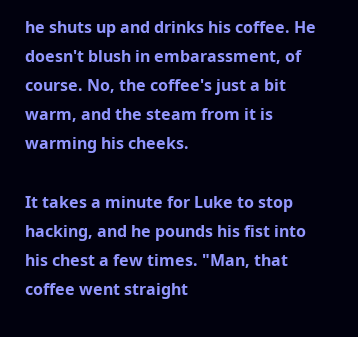he shuts up and drinks his coffee. He doesn't blush in embarassment, of course. No, the coffee's just a bit warm, and the steam from it is warming his cheeks.

It takes a minute for Luke to stop hacking, and he pounds his fist into his chest a few times. "Man, that coffee went straight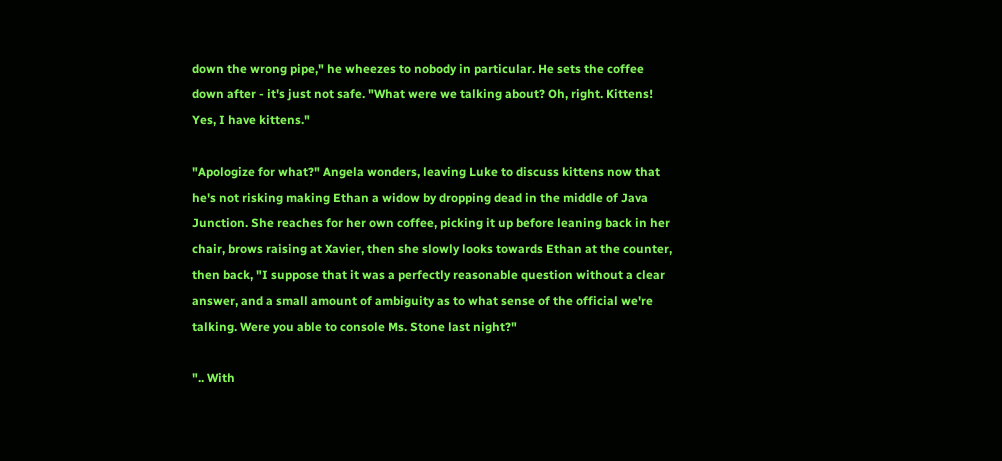down the wrong pipe," he wheezes to nobody in particular. He sets the coffee down after - it's just not safe. "What were we talking about? Oh, right. Kittens! Yes, I have kittens."

"Apologize for what?" Angela wonders, leaving Luke to discuss kittens now that he's not risking making Ethan a widow by dropping dead in the middle of Java Junction. She reaches for her own coffee, picking it up before leaning back in her chair, brows raising at Xavier, then she slowly looks towards Ethan at the counter, then back, "I suppose that it was a perfectly reasonable question without a clear answer, and a small amount of ambiguity as to what sense of the official we're talking. Were you able to console Ms. Stone last night?"

".. With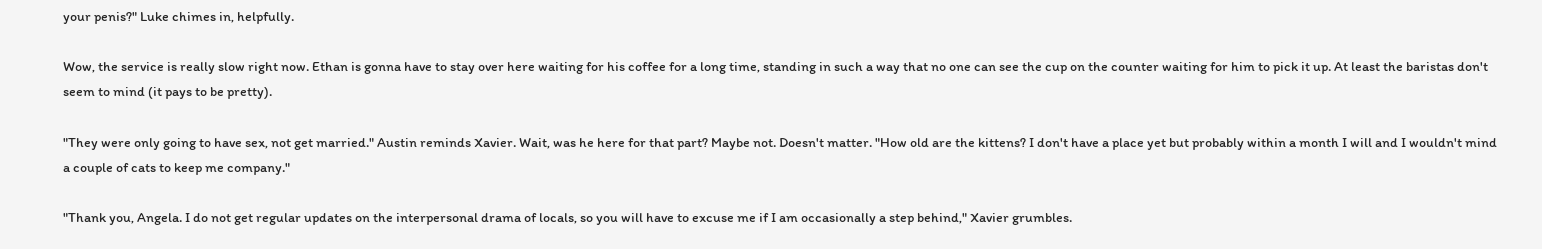your penis?" Luke chimes in, helpfully.

Wow, the service is really slow right now. Ethan is gonna have to stay over here waiting for his coffee for a long time, standing in such a way that no one can see the cup on the counter waiting for him to pick it up. At least the baristas don't seem to mind (it pays to be pretty).

"They were only going to have sex, not get married." Austin reminds Xavier. Wait, was he here for that part? Maybe not. Doesn't matter. "How old are the kittens? I don't have a place yet but probably within a month I will and I wouldn't mind a couple of cats to keep me company."

"Thank you, Angela. I do not get regular updates on the interpersonal drama of locals, so you will have to excuse me if I am occasionally a step behind," Xavier grumbles.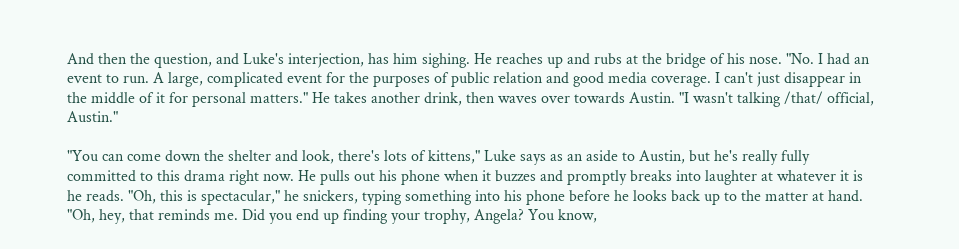And then the question, and Luke's interjection, has him sighing. He reaches up and rubs at the bridge of his nose. "No. I had an event to run. A large, complicated event for the purposes of public relation and good media coverage. I can't just disappear in the middle of it for personal matters." He takes another drink, then waves over towards Austin. "I wasn't talking /that/ official, Austin."

"You can come down the shelter and look, there's lots of kittens," Luke says as an aside to Austin, but he's really fully committed to this drama right now. He pulls out his phone when it buzzes and promptly breaks into laughter at whatever it is he reads. "Oh, this is spectacular," he snickers, typing something into his phone before he looks back up to the matter at hand. "Oh, hey, that reminds me. Did you end up finding your trophy, Angela? You know,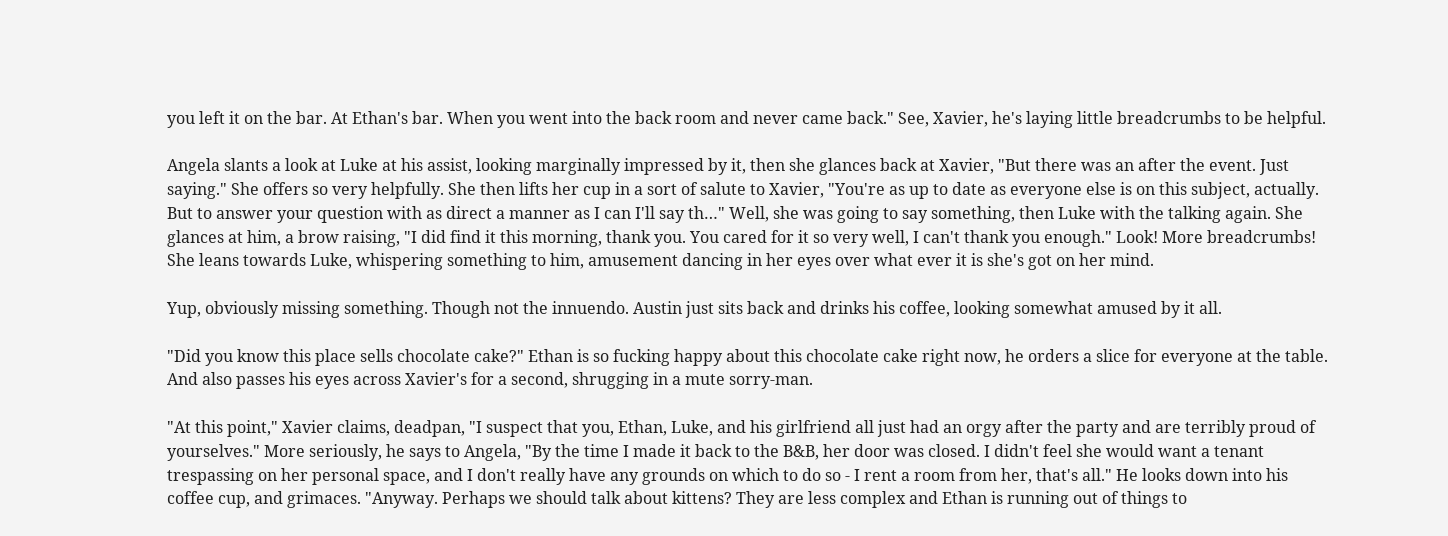you left it on the bar. At Ethan's bar. When you went into the back room and never came back." See, Xavier, he's laying little breadcrumbs to be helpful.

Angela slants a look at Luke at his assist, looking marginally impressed by it, then she glances back at Xavier, "But there was an after the event. Just saying." She offers so very helpfully. She then lifts her cup in a sort of salute to Xavier, "You're as up to date as everyone else is on this subject, actually. But to answer your question with as direct a manner as I can I'll say th…" Well, she was going to say something, then Luke with the talking again. She glances at him, a brow raising, "I did find it this morning, thank you. You cared for it so very well, I can't thank you enough." Look! More breadcrumbs! She leans towards Luke, whispering something to him, amusement dancing in her eyes over what ever it is she's got on her mind.

Yup, obviously missing something. Though not the innuendo. Austin just sits back and drinks his coffee, looking somewhat amused by it all.

"Did you know this place sells chocolate cake?" Ethan is so fucking happy about this chocolate cake right now, he orders a slice for everyone at the table. And also passes his eyes across Xavier's for a second, shrugging in a mute sorry-man.

"At this point," Xavier claims, deadpan, "I suspect that you, Ethan, Luke, and his girlfriend all just had an orgy after the party and are terribly proud of yourselves." More seriously, he says to Angela, "By the time I made it back to the B&B, her door was closed. I didn't feel she would want a tenant trespassing on her personal space, and I don't really have any grounds on which to do so - I rent a room from her, that's all." He looks down into his coffee cup, and grimaces. "Anyway. Perhaps we should talk about kittens? They are less complex and Ethan is running out of things to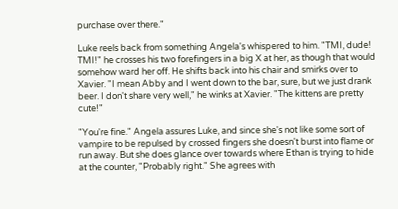purchase over there."

Luke reels back from something Angela's whispered to him. "TMI, dude! TMI!" he crosses his two forefingers in a big X at her, as though that would somehow ward her off. He shifts back into his chair and smirks over to Xavier. "I mean Abby and I went down to the bar, sure, but we just drank beer. I don't share very well," he winks at Xavier. "The kittens are pretty cute!"

"You're fine." Angela assures Luke, and since she's not like some sort of vampire to be repulsed by crossed fingers she doesn't burst into flame or run away. But she does glance over towards where Ethan is trying to hide at the counter, "Probably right." She agrees with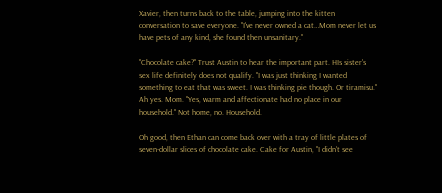Xavier, then turns back to the table, jumping into the kitten conversation to save everyone. "I've never owned a cat…Mom never let us have pets of any kind, she found then unsanitary."

"Chocolate cake?" Trust Austin to hear the important part. HIs sister's sex life definitely does not qualify. "I was just thinking I wanted something to eat that was sweet. I was thinking pie though. Or tiramisu." Ah yes. Mom. "Yes, warm and affectionate had no place in our household." Not home, no. Household.

Oh good, then Ethan can come back over with a tray of little plates of seven-dollar slices of chocolate cake. Cake for Austin, "I didn't see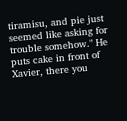tiramisu, and pie just seemed like asking for trouble somehow." He puts cake in front of Xavier, there you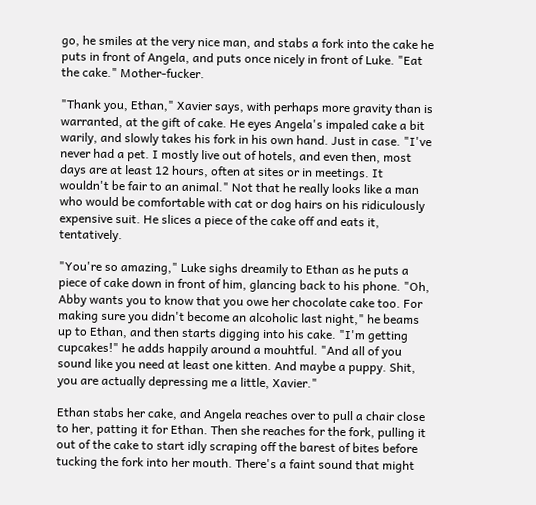go, he smiles at the very nice man, and stabs a fork into the cake he puts in front of Angela, and puts once nicely in front of Luke. "Eat the cake." Mother-fucker.

"Thank you, Ethan," Xavier says, with perhaps more gravity than is warranted, at the gift of cake. He eyes Angela's impaled cake a bit warily, and slowly takes his fork in his own hand. Just in case. "I've never had a pet. I mostly live out of hotels, and even then, most days are at least 12 hours, often at sites or in meetings. It wouldn't be fair to an animal." Not that he really looks like a man who would be comfortable with cat or dog hairs on his ridiculously expensive suit. He slices a piece of the cake off and eats it, tentatively.

"You're so amazing," Luke sighs dreamily to Ethan as he puts a piece of cake down in front of him, glancing back to his phone. "Oh, Abby wants you to know that you owe her chocolate cake too. For making sure you didn't become an alcoholic last night," he beams up to Ethan, and then starts digging into his cake. "I'm getting cupcakes!" he adds happily around a mouhtful. "And all of you sound like you need at least one kitten. And maybe a puppy. Shit, you are actually depressing me a little, Xavier."

Ethan stabs her cake, and Angela reaches over to pull a chair close to her, patting it for Ethan. Then she reaches for the fork, pulling it out of the cake to start idly scraping off the barest of bites before tucking the fork into her mouth. There's a faint sound that might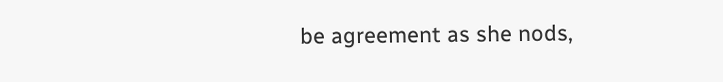be agreement as she nods,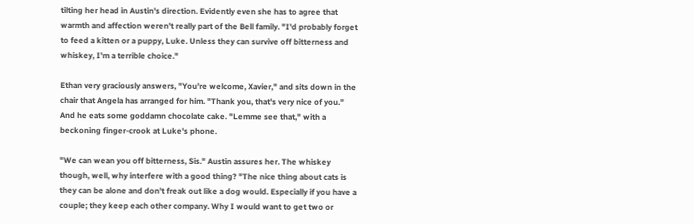tilting her head in Austin's direction. Evidently even she has to agree that warmth and affection weren't really part of the Bell family. "I'd probably forget to feed a kitten or a puppy, Luke. Unless they can survive off bitterness and whiskey, I'm a terrible choice."

Ethan very graciously answers, "You're welcome, Xavier," and sits down in the chair that Angela has arranged for him. "Thank you, that's very nice of you." And he eats some goddamn chocolate cake. "Lemme see that," with a beckoning finger-crook at Luke's phone.

"We can wean you off bitterness, Sis." Austin assures her. The whiskey though, well, why interfere with a good thing? "The nice thing about cats is they can be alone and don't freak out like a dog would. Especially if you have a couple; they keep each other company. Why I would want to get two or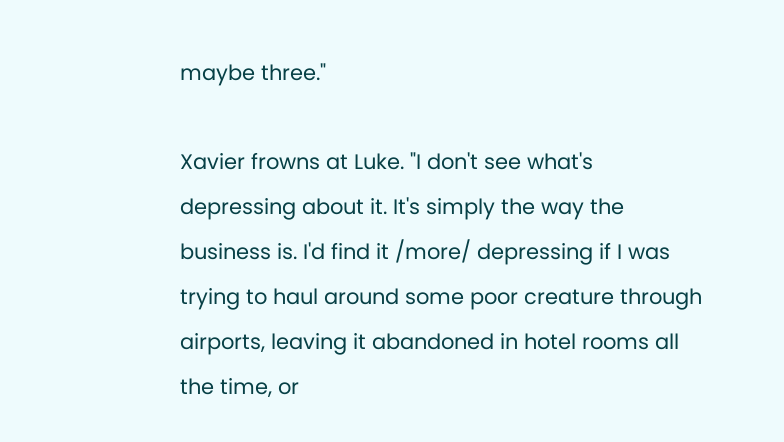maybe three."

Xavier frowns at Luke. "I don't see what's depressing about it. It's simply the way the business is. I'd find it /more/ depressing if I was trying to haul around some poor creature through airports, leaving it abandoned in hotel rooms all the time, or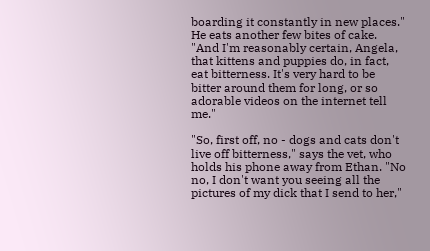boarding it constantly in new places." He eats another few bites of cake. "And I'm reasonably certain, Angela, that kittens and puppies do, in fact, eat bitterness. It's very hard to be bitter around them for long, or so adorable videos on the internet tell me."

"So, first off, no - dogs and cats don't live off bitterness," says the vet, who holds his phone away from Ethan. "No no, I don't want you seeing all the pictures of my dick that I send to her,"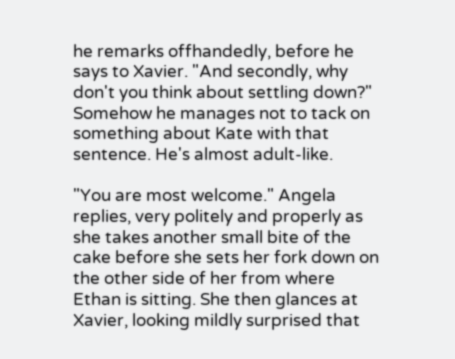he remarks offhandedly, before he says to Xavier. "And secondly, why don't you think about settling down?" Somehow he manages not to tack on something about Kate with that sentence. He's almost adult-like.

"You are most welcome." Angela replies, very politely and properly as she takes another small bite of the cake before she sets her fork down on the other side of her from where Ethan is sitting. She then glances at Xavier, looking mildly surprised that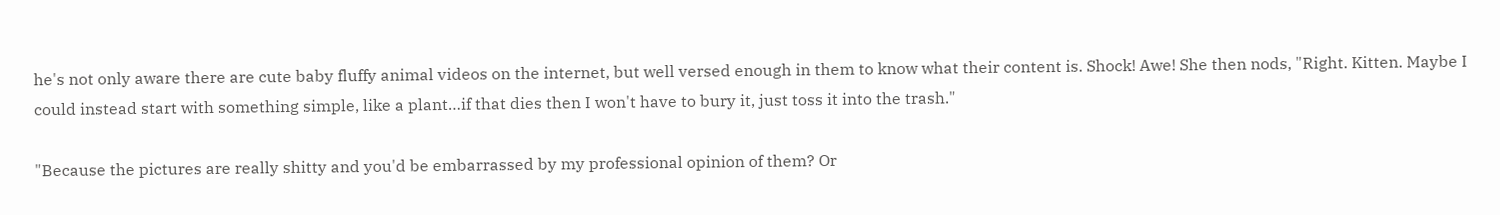he's not only aware there are cute baby fluffy animal videos on the internet, but well versed enough in them to know what their content is. Shock! Awe! She then nods, "Right. Kitten. Maybe I could instead start with something simple, like a plant…if that dies then I won't have to bury it, just toss it into the trash."

"Because the pictures are really shitty and you'd be embarrassed by my professional opinion of them? Or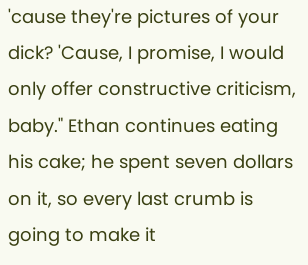'cause they're pictures of your dick? 'Cause, I promise, I would only offer constructive criticism, baby." Ethan continues eating his cake; he spent seven dollars on it, so every last crumb is going to make it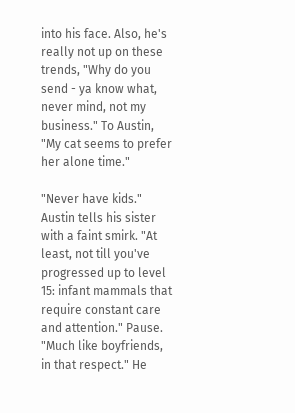into his face. Also, he's really not up on these trends, "Why do you send - ya know what, never mind, not my business." To Austin, "My cat seems to prefer her alone time."

"Never have kids." Austin tells his sister with a faint smirk. "At least, not till you've progressed up to level 15: infant mammals that require constant care and attention." Pause. "Much like boyfriends, in that respect." He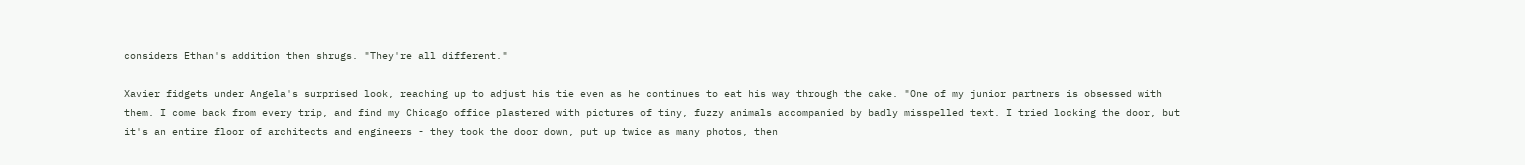considers Ethan's addition then shrugs. "They're all different."

Xavier fidgets under Angela's surprised look, reaching up to adjust his tie even as he continues to eat his way through the cake. "One of my junior partners is obsessed with them. I come back from every trip, and find my Chicago office plastered with pictures of tiny, fuzzy animals accompanied by badly misspelled text. I tried locking the door, but it's an entire floor of architects and engineers - they took the door down, put up twice as many photos, then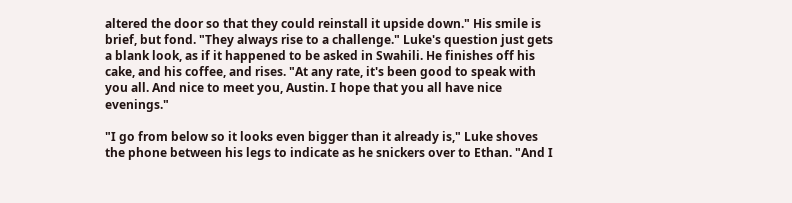altered the door so that they could reinstall it upside down." His smile is brief, but fond. "They always rise to a challenge." Luke's question just gets a blank look, as if it happened to be asked in Swahili. He finishes off his cake, and his coffee, and rises. "At any rate, it's been good to speak with you all. And nice to meet you, Austin. I hope that you all have nice evenings."

"I go from below so it looks even bigger than it already is," Luke shoves the phone between his legs to indicate as he snickers over to Ethan. "And I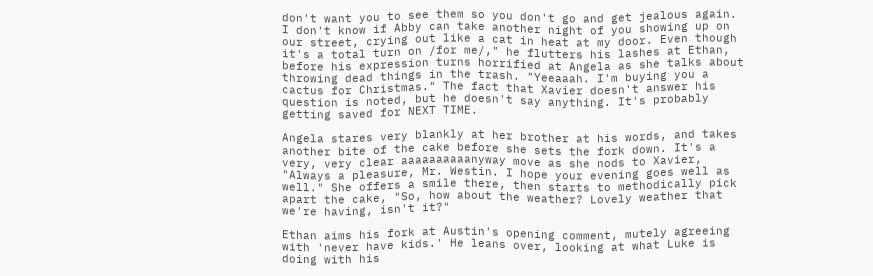don't want you to see them so you don't go and get jealous again. I don't know if Abby can take another night of you showing up on our street, crying out like a cat in heat at my door. Even though it's a total turn on /for me/," he flutters his lashes at Ethan, before his expression turns horrified at Angela as she talks about throwing dead things in the trash. "Yeeaaah. I'm buying you a cactus for Christmas." The fact that Xavier doesn't answer his question is noted, but he doesn't say anything. It's probably getting saved for NEXT TIME.

Angela stares very blankly at her brother at his words, and takes another bite of the cake before she sets the fork down. It's a very, very clear aaaaaaaaaanyway move as she nods to Xavier, "Always a pleasure, Mr. Westin. I hope your evening goes well as well." She offers a smile there, then starts to methodically pick apart the cake, "So, how about the weather? Lovely weather that we're having, isn't it?"

Ethan aims his fork at Austin's opening comment, mutely agreeing with 'never have kids.' He leans over, looking at what Luke is doing with his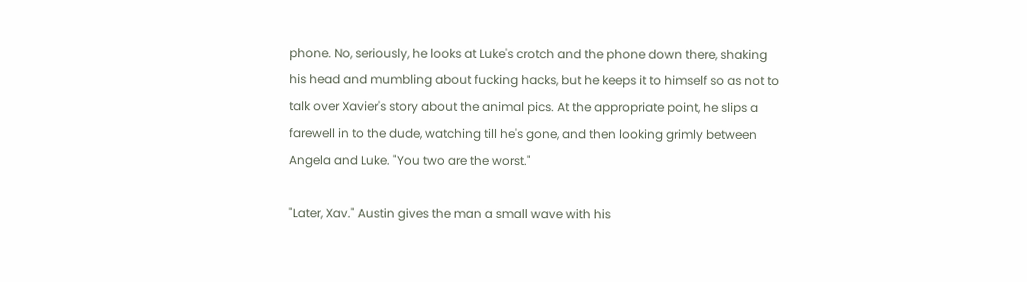phone. No, seriously, he looks at Luke's crotch and the phone down there, shaking his head and mumbling about fucking hacks, but he keeps it to himself so as not to talk over Xavier's story about the animal pics. At the appropriate point, he slips a farewell in to the dude, watching till he's gone, and then looking grimly between Angela and Luke. "You two are the worst."

"Later, Xav." Austin gives the man a small wave with his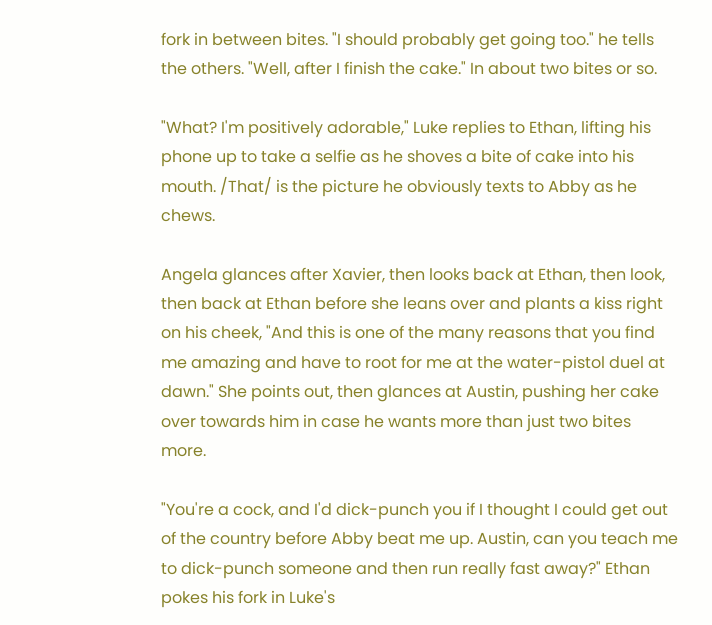fork in between bites. "I should probably get going too." he tells the others. "Well, after I finish the cake." In about two bites or so.

"What? I'm positively adorable," Luke replies to Ethan, lifting his phone up to take a selfie as he shoves a bite of cake into his mouth. /That/ is the picture he obviously texts to Abby as he chews.

Angela glances after Xavier, then looks back at Ethan, then look, then back at Ethan before she leans over and plants a kiss right on his cheek, "And this is one of the many reasons that you find me amazing and have to root for me at the water-pistol duel at dawn." She points out, then glances at Austin, pushing her cake over towards him in case he wants more than just two bites more.

"You're a cock, and I'd dick-punch you if I thought I could get out of the country before Abby beat me up. Austin, can you teach me to dick-punch someone and then run really fast away?" Ethan pokes his fork in Luke's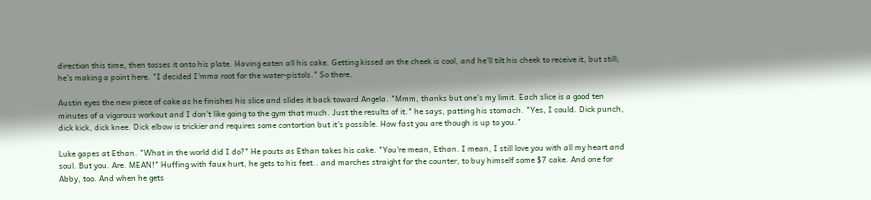direction this time, then tosses it onto his plate. Having eaten all his cake. Getting kissed on the cheek is cool, and he'll tilt his cheek to receive it, but still; he's making a point here. "I decided I'mma root for the water-pistols." So there.

Austin eyes the new piece of cake as he finishes his slice and slides it back toward Angela. "Mmm, thanks but one's my limit. Each slice is a good ten minutes of a vigorous workout and I don't like going to the gym that much. Just the results of it." he says, patting his stomach. "Yes, I could. Dick punch, dick kick, dick knee. Dick elbow is trickier and requires some contortion but it's possible. How fast you are though is up to you."

Luke gapes at Ethan. "What in the world did I do?" He pouts as Ethan takes his cake. "You're mean, Ethan. I mean, I still love you with all my heart and soul. But you. Are. MEAN!" Huffing with faux hurt, he gets to his feet.. and marches straight for the counter, to buy himself some $7 cake. And one for Abby, too. And when he gets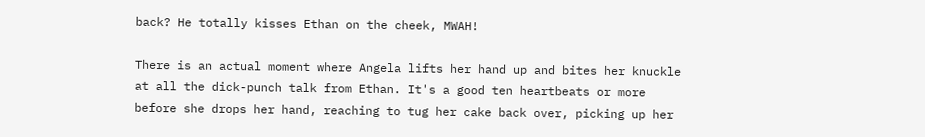back? He totally kisses Ethan on the cheek, MWAH!

There is an actual moment where Angela lifts her hand up and bites her knuckle at all the dick-punch talk from Ethan. It's a good ten heartbeats or more before she drops her hand, reaching to tug her cake back over, picking up her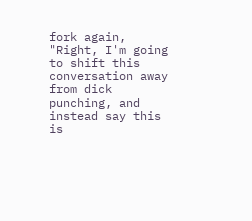fork again, "Right, I'm going to shift this conversation away from dick punching, and instead say this is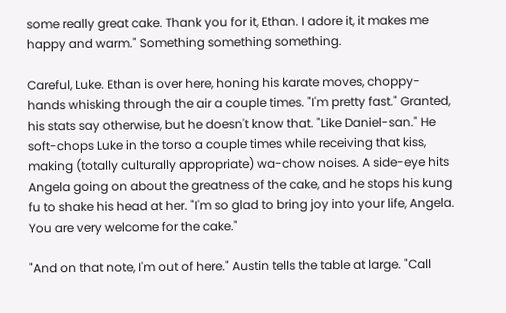some really great cake. Thank you for it, Ethan. I adore it, it makes me happy and warm." Something something something.

Careful, Luke. Ethan is over here, honing his karate moves, choppy-hands whisking through the air a couple times. "I'm pretty fast." Granted, his stats say otherwise, but he doesn't know that. "Like Daniel-san." He soft-chops Luke in the torso a couple times while receiving that kiss, making (totally culturally appropriate) wa-chow noises. A side-eye hits Angela going on about the greatness of the cake, and he stops his kung fu to shake his head at her. "I'm so glad to bring joy into your life, Angela. You are very welcome for the cake."

"And on that note, I'm out of here." Austin tells the table at large. "Call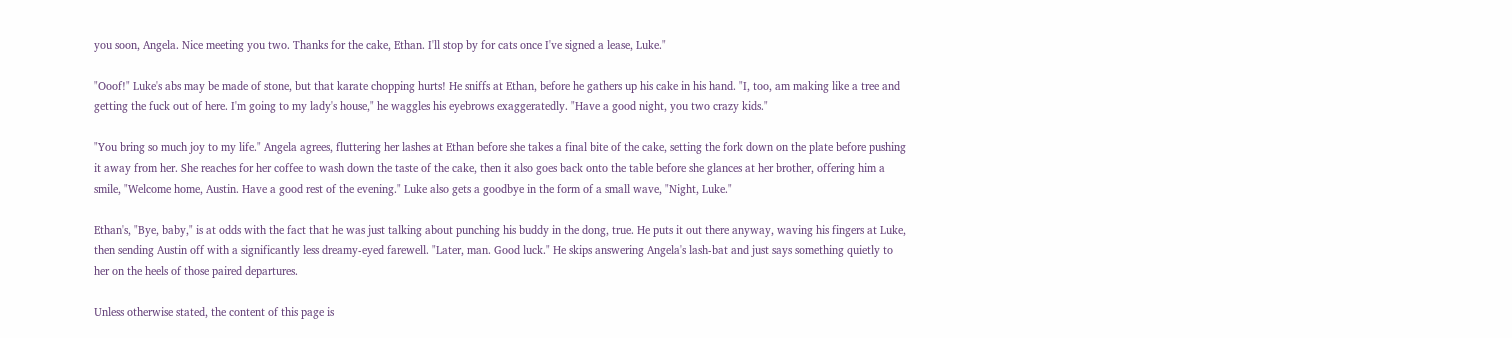you soon, Angela. Nice meeting you two. Thanks for the cake, Ethan. I'll stop by for cats once I've signed a lease, Luke."

"Ooof!" Luke's abs may be made of stone, but that karate chopping hurts! He sniffs at Ethan, before he gathers up his cake in his hand. "I, too, am making like a tree and getting the fuck out of here. I'm going to my lady's house," he waggles his eyebrows exaggeratedly. "Have a good night, you two crazy kids."

"You bring so much joy to my life." Angela agrees, fluttering her lashes at Ethan before she takes a final bite of the cake, setting the fork down on the plate before pushing it away from her. She reaches for her coffee to wash down the taste of the cake, then it also goes back onto the table before she glances at her brother, offering him a smile, "Welcome home, Austin. Have a good rest of the evening." Luke also gets a goodbye in the form of a small wave, "Night, Luke."

Ethan's, "Bye, baby," is at odds with the fact that he was just talking about punching his buddy in the dong, true. He puts it out there anyway, waving his fingers at Luke, then sending Austin off with a significantly less dreamy-eyed farewell. "Later, man. Good luck." He skips answering Angela's lash-bat and just says something quietly to her on the heels of those paired departures.

Unless otherwise stated, the content of this page is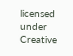licensed under Creative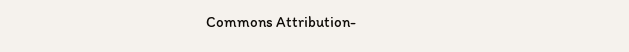Commons Attribution-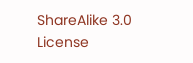ShareAlike 3.0 License